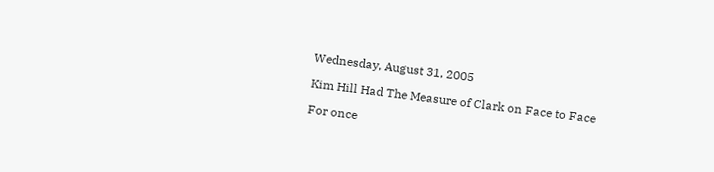Wednesday, August 31, 2005

Kim Hill Had The Measure of Clark on Face to Face

For once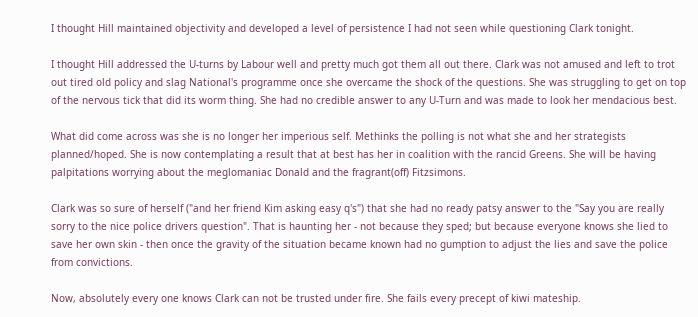I thought Hill maintained objectivity and developed a level of persistence I had not seen while questioning Clark tonight.

I thought Hill addressed the U-turns by Labour well and pretty much got them all out there. Clark was not amused and left to trot out tired old policy and slag National's programme once she overcame the shock of the questions. She was struggling to get on top of the nervous tick that did its worm thing. She had no credible answer to any U-Turn and was made to look her mendacious best.

What did come across was she is no longer her imperious self. Methinks the polling is not what she and her strategists planned/hoped. She is now contemplating a result that at best has her in coalition with the rancid Greens. She will be having palpitations worrying about the meglomaniac Donald and the fragrant(off) Fitzsimons.

Clark was so sure of herself ("and her friend Kim asking easy q's") that she had no ready patsy answer to the "Say you are really sorry to the nice police drivers question". That is haunting her - not because they sped; but because everyone knows she lied to save her own skin - then once the gravity of the situation became known had no gumption to adjust the lies and save the police from convictions.

Now, absolutely every one knows Clark can not be trusted under fire. She fails every precept of kiwi mateship.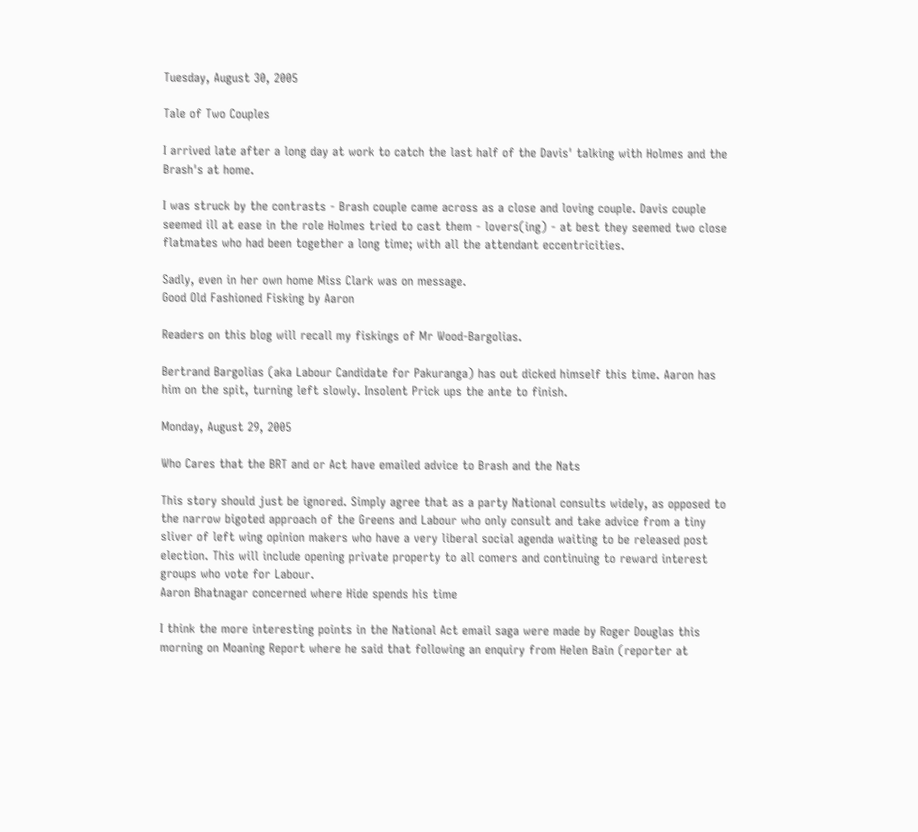Tuesday, August 30, 2005

Tale of Two Couples

I arrived late after a long day at work to catch the last half of the Davis' talking with Holmes and the Brash's at home.

I was struck by the contrasts - Brash couple came across as a close and loving couple. Davis couple seemed ill at ease in the role Holmes tried to cast them - lovers(ing) - at best they seemed two close flatmates who had been together a long time; with all the attendant eccentricities.

Sadly, even in her own home Miss Clark was on message.
Good Old Fashioned Fisking by Aaron

Readers on this blog will recall my fiskings of Mr Wood-Bargolias.

Bertrand Bargolias (aka Labour Candidate for Pakuranga) has out dicked himself this time. Aaron has him on the spit, turning left slowly. Insolent Prick ups the ante to finish.

Monday, August 29, 2005

Who Cares that the BRT and or Act have emailed advice to Brash and the Nats

This story should just be ignored. Simply agree that as a party National consults widely, as opposed to the narrow bigoted approach of the Greens and Labour who only consult and take advice from a tiny sliver of left wing opinion makers who have a very liberal social agenda waiting to be released post election. This will include opening private property to all comers and continuing to reward interest groups who vote for Labour.
Aaron Bhatnagar concerned where Hide spends his time

I think the more interesting points in the National Act email saga were made by Roger Douglas this morning on Moaning Report where he said that following an enquiry from Helen Bain (reporter at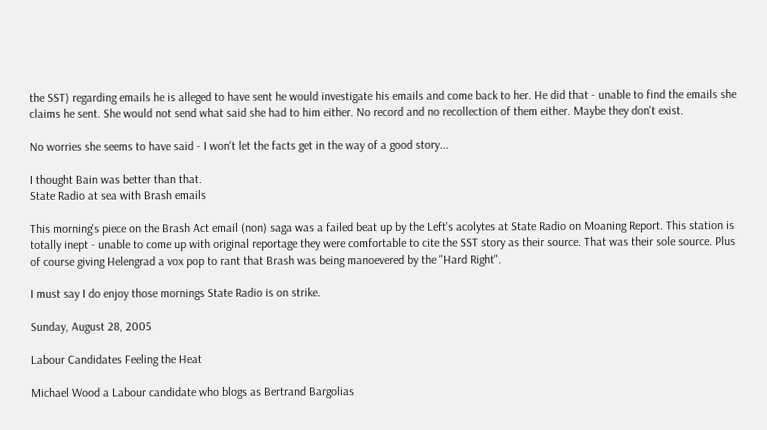the SST) regarding emails he is alleged to have sent he would investigate his emails and come back to her. He did that - unable to find the emails she claims he sent. She would not send what said she had to him either. No record and no recollection of them either. Maybe they don't exist.

No worries she seems to have said - I won't let the facts get in the way of a good story...

I thought Bain was better than that.
State Radio at sea with Brash emails

This morning's piece on the Brash Act email (non) saga was a failed beat up by the Left's acolytes at State Radio on Moaning Report. This station is totally inept - unable to come up with original reportage they were comfortable to cite the SST story as their source. That was their sole source. Plus of course giving Helengrad a vox pop to rant that Brash was being manoevered by the "Hard Right".

I must say I do enjoy those mornings State Radio is on strike.

Sunday, August 28, 2005

Labour Candidates Feeling the Heat

Michael Wood a Labour candidate who blogs as Bertrand Bargolias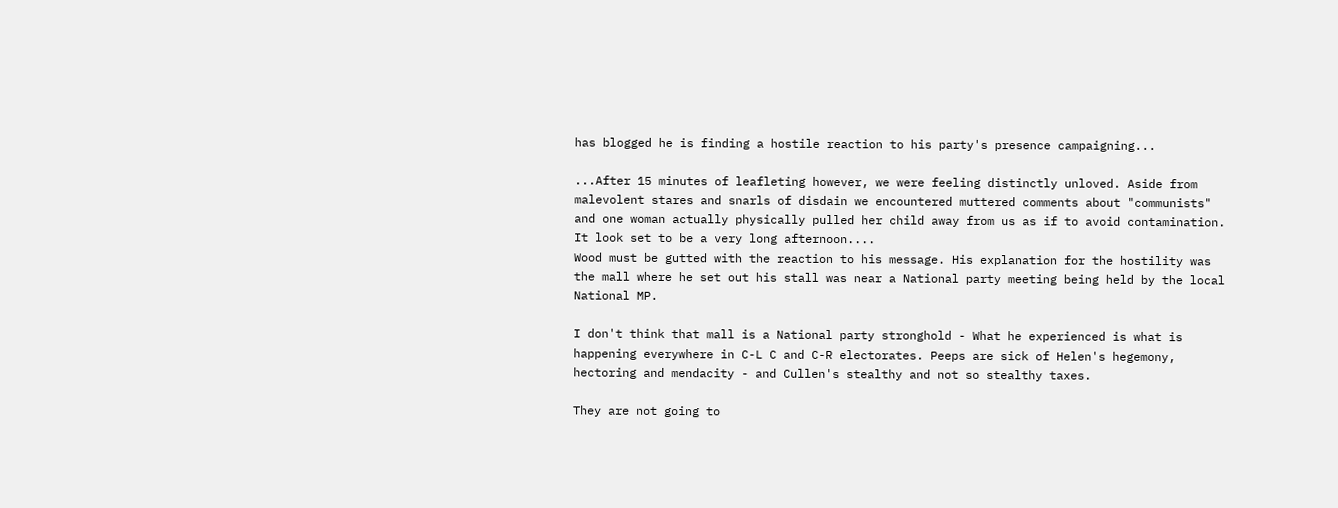has blogged he is finding a hostile reaction to his party's presence campaigning...

...After 15 minutes of leafleting however, we were feeling distinctly unloved. Aside from malevolent stares and snarls of disdain we encountered muttered comments about "communists" and one woman actually physically pulled her child away from us as if to avoid contamination. It look set to be a very long afternoon....
Wood must be gutted with the reaction to his message. His explanation for the hostility was the mall where he set out his stall was near a National party meeting being held by the local National MP.

I don't think that mall is a National party stronghold - What he experienced is what is happening everywhere in C-L C and C-R electorates. Peeps are sick of Helen's hegemony, hectoring and mendacity - and Cullen's stealthy and not so stealthy taxes.

They are not going to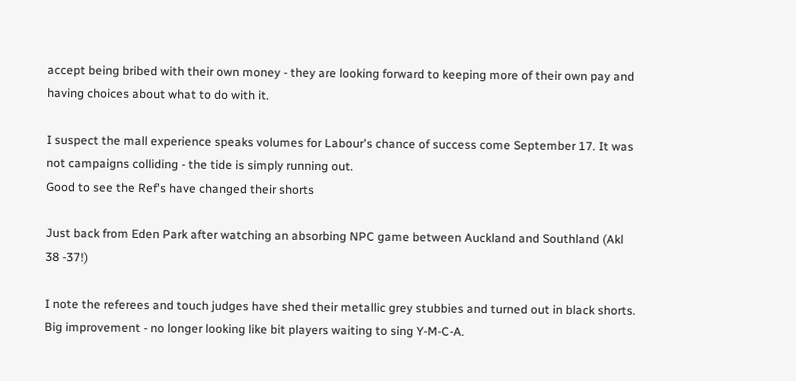accept being bribed with their own money - they are looking forward to keeping more of their own pay and having choices about what to do with it.

I suspect the mall experience speaks volumes for Labour's chance of success come September 17. It was not campaigns colliding - the tide is simply running out.
Good to see the Ref's have changed their shorts

Just back from Eden Park after watching an absorbing NPC game between Auckland and Southland (Akl 38 -37!)

I note the referees and touch judges have shed their metallic grey stubbies and turned out in black shorts. Big improvement - no longer looking like bit players waiting to sing Y-M-C-A.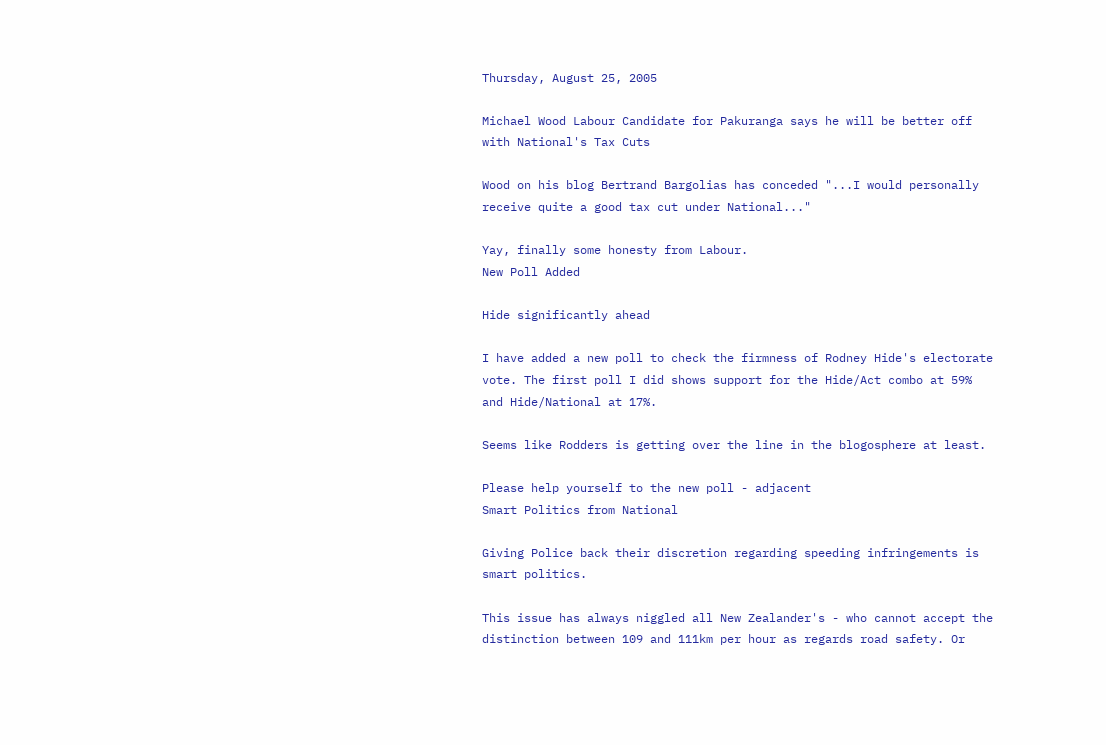Thursday, August 25, 2005

Michael Wood Labour Candidate for Pakuranga says he will be better off with National's Tax Cuts

Wood on his blog Bertrand Bargolias has conceded "...I would personally receive quite a good tax cut under National..."

Yay, finally some honesty from Labour.
New Poll Added

Hide significantly ahead

I have added a new poll to check the firmness of Rodney Hide's electorate vote. The first poll I did shows support for the Hide/Act combo at 59% and Hide/National at 17%.

Seems like Rodders is getting over the line in the blogosphere at least.

Please help yourself to the new poll - adjacent
Smart Politics from National

Giving Police back their discretion regarding speeding infringements is smart politics.

This issue has always niggled all New Zealander's - who cannot accept the distinction between 109 and 111km per hour as regards road safety. Or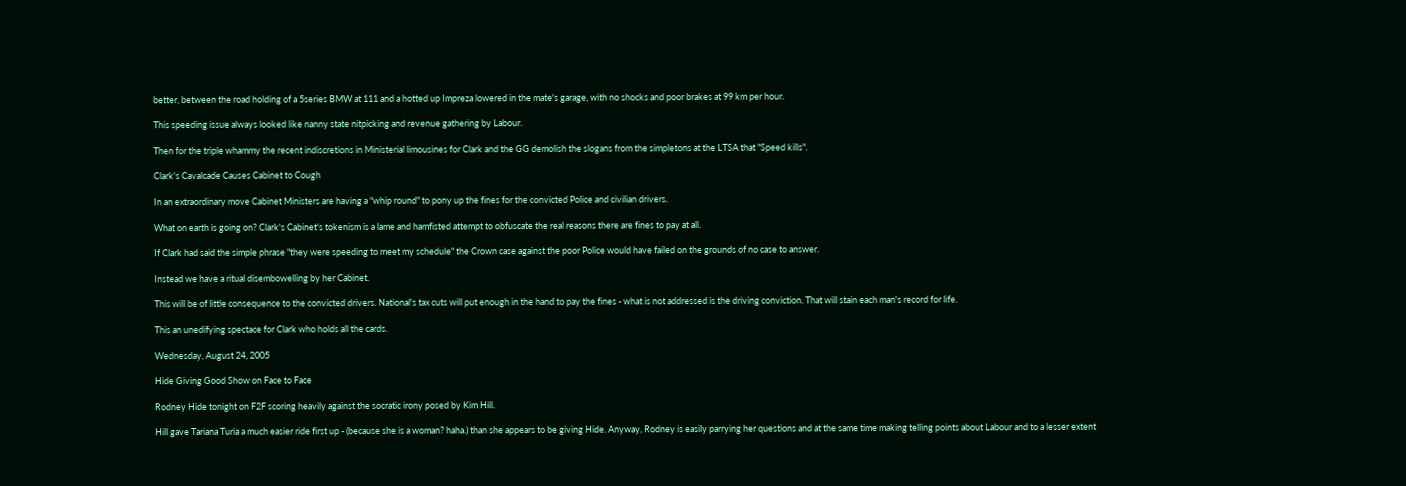better, between the road holding of a 5series BMW at 111 and a hotted up Impreza lowered in the mate's garage, with no shocks and poor brakes at 99 km per hour.

This speeding issue always looked like nanny state nitpicking and revenue gathering by Labour.

Then for the triple whammy the recent indiscretions in Ministerial limousines for Clark and the GG demolish the slogans from the simpletons at the LTSA that "Speed kills".

Clark's Cavalcade Causes Cabinet to Cough

In an extraordinary move Cabinet Ministers are having a "whip round" to pony up the fines for the convicted Police and civilian drivers.

What on earth is going on? Clark's Cabinet's tokenism is a lame and hamfisted attempt to obfuscate the real reasons there are fines to pay at all.

If Clark had said the simple phrase "they were speeding to meet my schedule" the Crown case against the poor Police would have failed on the grounds of no case to answer.

Instead we have a ritual disembowelling by her Cabinet.

This will be of little consequence to the convicted drivers. National's tax cuts will put enough in the hand to pay the fines - what is not addressed is the driving conviction. That will stain each man's record for life.

This an unedifying spectace for Clark who holds all the cards.

Wednesday, August 24, 2005

Hide Giving Good Show on Face to Face

Rodney Hide tonight on F2F scoring heavily against the socratic irony posed by Kim Hill.

Hill gave Tariana Turia a much easier ride first up - (because she is a woman? haha.) than she appears to be giving Hide. Anyway, Rodney is easily parrying her questions and at the same time making telling points about Labour and to a lesser extent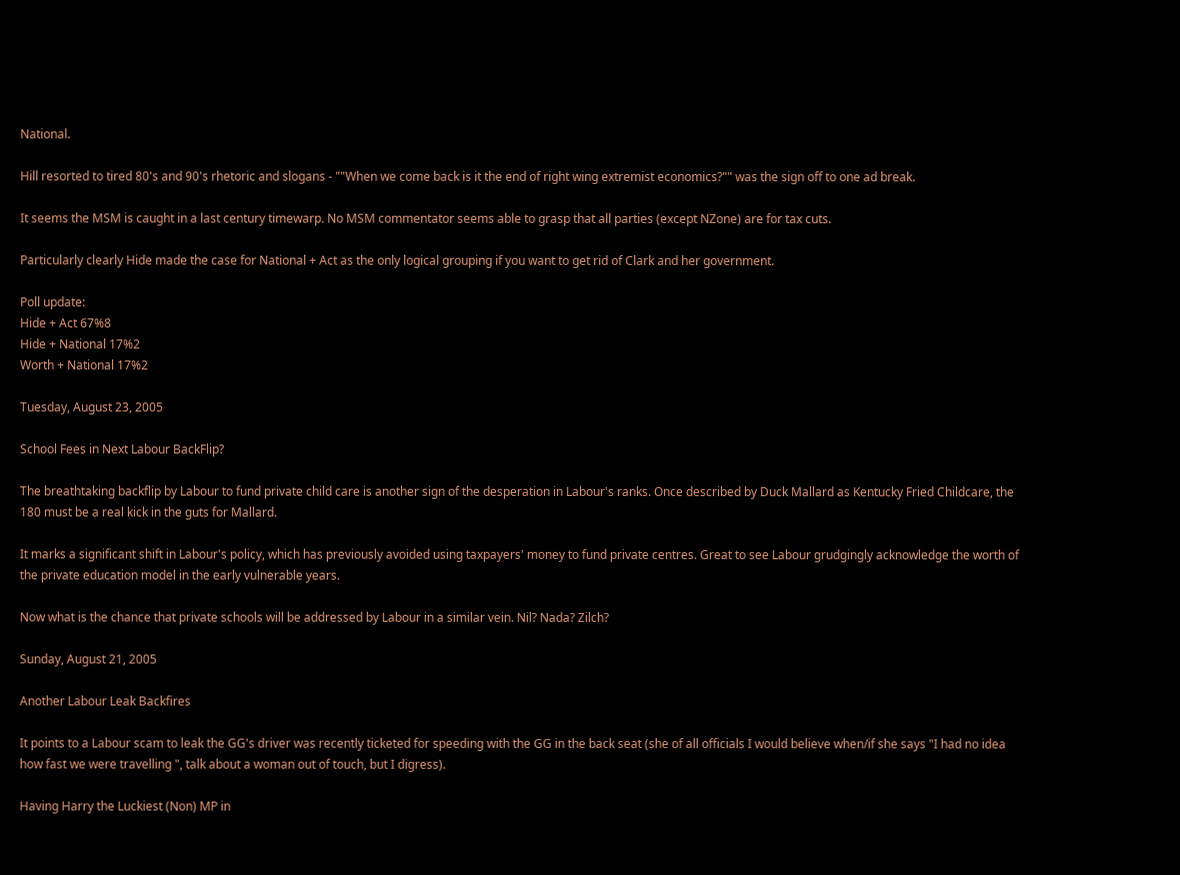National.

Hill resorted to tired 80's and 90's rhetoric and slogans - ""When we come back is it the end of right wing extremist economics?"" was the sign off to one ad break.

It seems the MSM is caught in a last century timewarp. No MSM commentator seems able to grasp that all parties (except NZone) are for tax cuts.

Particularly clearly Hide made the case for National + Act as the only logical grouping if you want to get rid of Clark and her government.

Poll update:
Hide + Act 67%8
Hide + National 17%2
Worth + National 17%2

Tuesday, August 23, 2005

School Fees in Next Labour BackFlip?

The breathtaking backflip by Labour to fund private child care is another sign of the desperation in Labour's ranks. Once described by Duck Mallard as Kentucky Fried Childcare, the 180 must be a real kick in the guts for Mallard.

It marks a significant shift in Labour's policy, which has previously avoided using taxpayers' money to fund private centres. Great to see Labour grudgingly acknowledge the worth of the private education model in the early vulnerable years.

Now what is the chance that private schools will be addressed by Labour in a similar vein. Nil? Nada? Zilch?

Sunday, August 21, 2005

Another Labour Leak Backfires

It points to a Labour scam to leak the GG's driver was recently ticketed for speeding with the GG in the back seat (she of all officials I would believe when/if she says "I had no idea how fast we were travelling ", talk about a woman out of touch, but I digress).

Having Harry the Luckiest (Non) MP in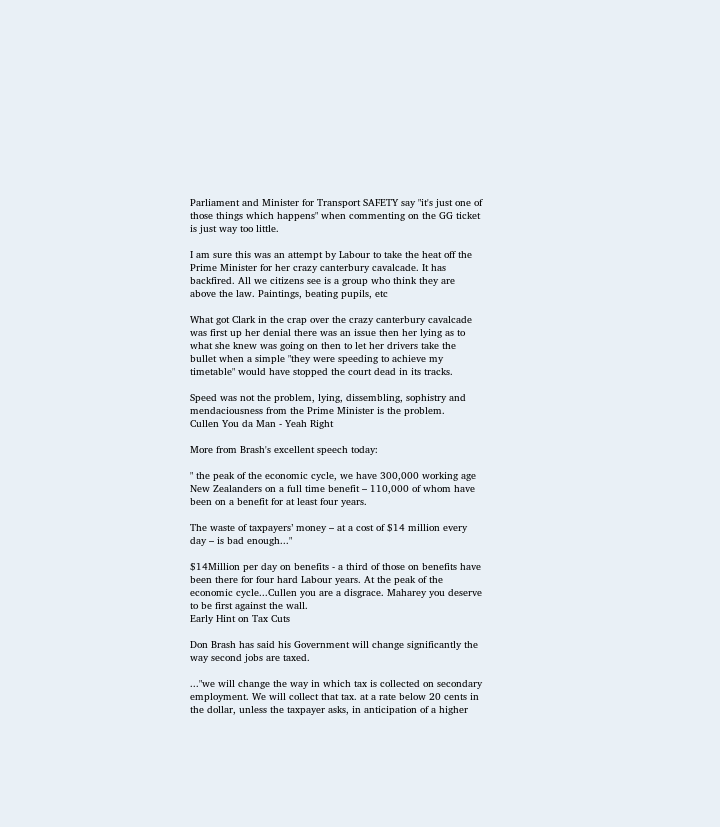Parliament and Minister for Transport SAFETY say "it's just one of those things which happens" when commenting on the GG ticket is just way too little.

I am sure this was an attempt by Labour to take the heat off the Prime Minister for her crazy canterbury cavalcade. It has backfired. All we citizens see is a group who think they are above the law. Paintings, beating pupils, etc

What got Clark in the crap over the crazy canterbury cavalcade was first up her denial there was an issue then her lying as to what she knew was going on then to let her drivers take the bullet when a simple "they were speeding to achieve my timetable" would have stopped the court dead in its tracks.

Speed was not the problem, lying, dissembling, sophistry and mendaciousness from the Prime Minister is the problem.
Cullen You da Man - Yeah Right

More from Brash's excellent speech today:

" the peak of the economic cycle, we have 300,000 working age New Zealanders on a full time benefit – 110,000 of whom have been on a benefit for at least four years.

The waste of taxpayers’ money – at a cost of $14 million every day – is bad enough..."

$14Million per day on benefits - a third of those on benefits have been there for four hard Labour years. At the peak of the economic cycle...Cullen you are a disgrace. Maharey you deserve to be first against the wall.
Early Hint on Tax Cuts

Don Brash has said his Government will change significantly the way second jobs are taxed.

..."we will change the way in which tax is collected on secondary employment. We will collect that tax. at a rate below 20 cents in the dollar, unless the taxpayer asks, in anticipation of a higher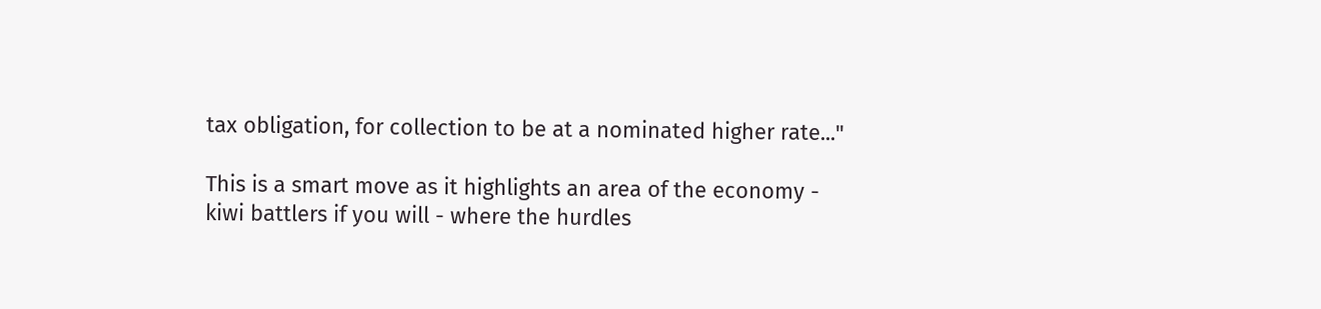tax obligation, for collection to be at a nominated higher rate..."

This is a smart move as it highlights an area of the economy - kiwi battlers if you will - where the hurdles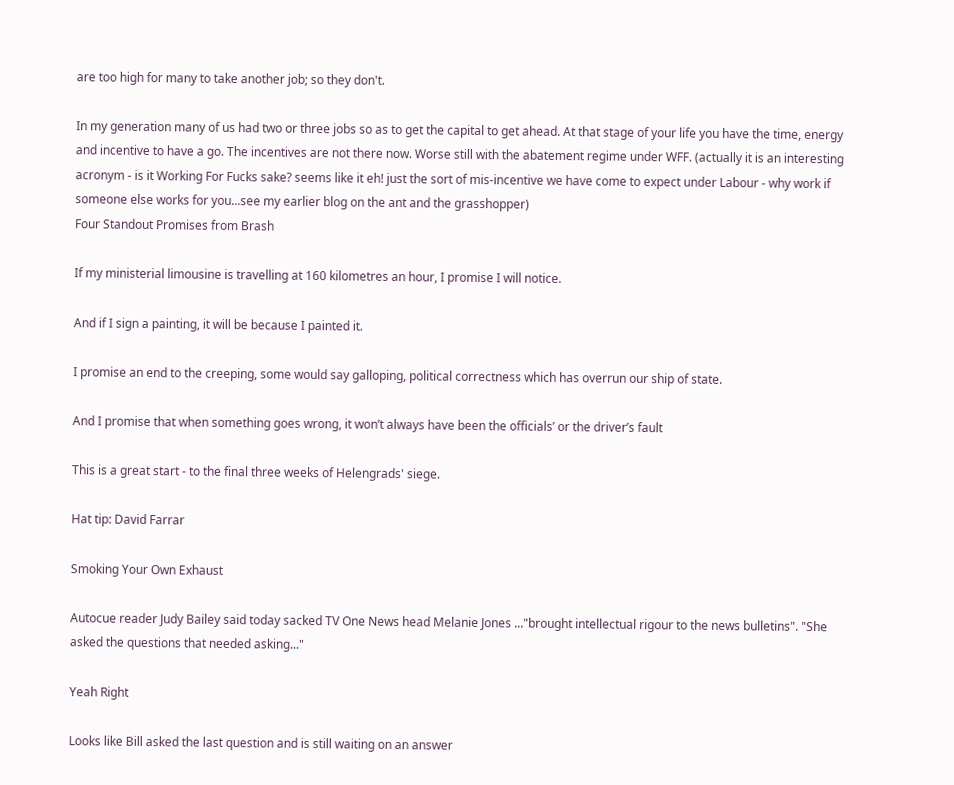are too high for many to take another job; so they don't.

In my generation many of us had two or three jobs so as to get the capital to get ahead. At that stage of your life you have the time, energy and incentive to have a go. The incentives are not there now. Worse still with the abatement regime under WFF. (actually it is an interesting acronym - is it Working For Fucks sake? seems like it eh! just the sort of mis-incentive we have come to expect under Labour - why work if someone else works for you...see my earlier blog on the ant and the grasshopper)
Four Standout Promises from Brash

If my ministerial limousine is travelling at 160 kilometres an hour, I promise I will notice.

And if I sign a painting, it will be because I painted it.

I promise an end to the creeping, some would say galloping, political correctness which has overrun our ship of state.

And I promise that when something goes wrong, it won’t always have been the officials’ or the driver’s fault

This is a great start - to the final three weeks of Helengrads' siege.

Hat tip: David Farrar

Smoking Your Own Exhaust

Autocue reader Judy Bailey said today sacked TV One News head Melanie Jones ..."brought intellectual rigour to the news bulletins". "She asked the questions that needed asking..."

Yeah Right

Looks like Bill asked the last question and is still waiting on an answer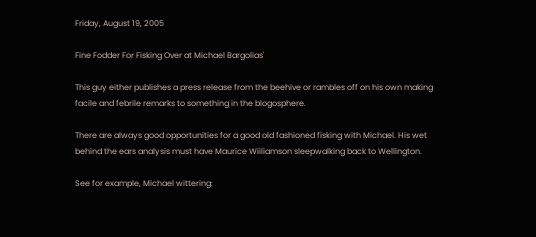Friday, August 19, 2005

Fine Fodder For Fisking Over at Michael Bargolias'

This guy either publishes a press release from the beehive or rambles off on his own making facile and febrile remarks to something in the blogosphere.

There are always good opportunities for a good old fashioned fisking with Michael. His wet behind the ears analysis must have Maurice Wiiliamson sleepwalking back to Wellington.

See for example, Michael wittering: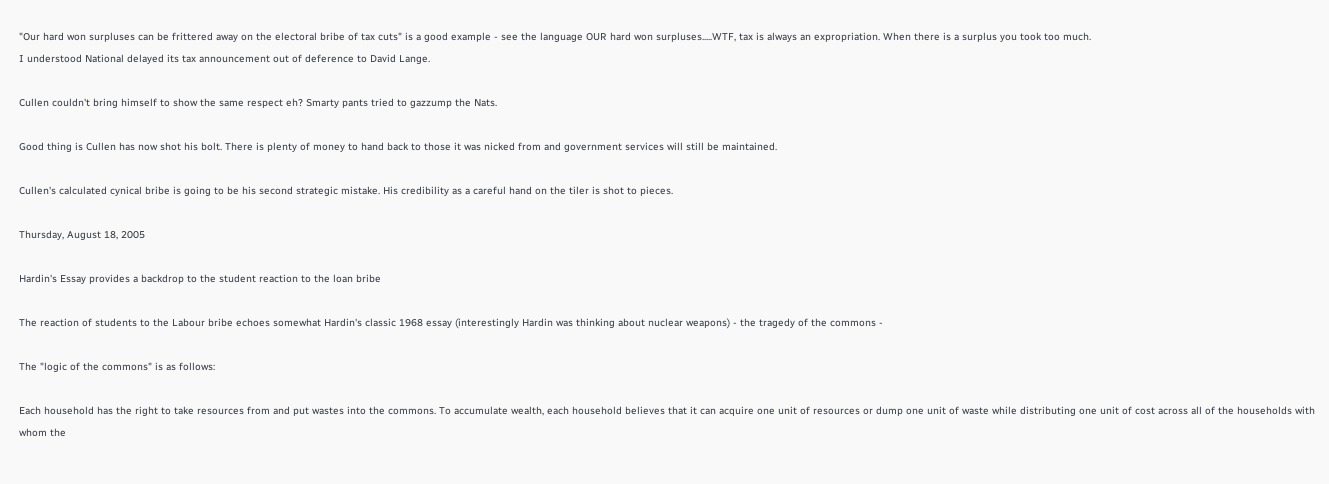"Our hard won surpluses can be frittered away on the electoral bribe of tax cuts" is a good example - see the language OUR hard won surpluses.....WTF, tax is always an expropriation. When there is a surplus you took too much.
I understood National delayed its tax announcement out of deference to David Lange.

Cullen couldn't bring himself to show the same respect eh? Smarty pants tried to gazzump the Nats.

Good thing is Cullen has now shot his bolt. There is plenty of money to hand back to those it was nicked from and government services will still be maintained.

Cullen's calculated cynical bribe is going to be his second strategic mistake. His credibility as a careful hand on the tiler is shot to pieces.

Thursday, August 18, 2005

Hardin's Essay provides a backdrop to the student reaction to the loan bribe

The reaction of students to the Labour bribe echoes somewhat Hardin's classic 1968 essay (interestingly Hardin was thinking about nuclear weapons) - the tragedy of the commons -

The "logic of the commons" is as follows:

Each household has the right to take resources from and put wastes into the commons. To accumulate wealth, each household believes that it can acquire one unit of resources or dump one unit of waste while distributing one unit of cost across all of the households with whom the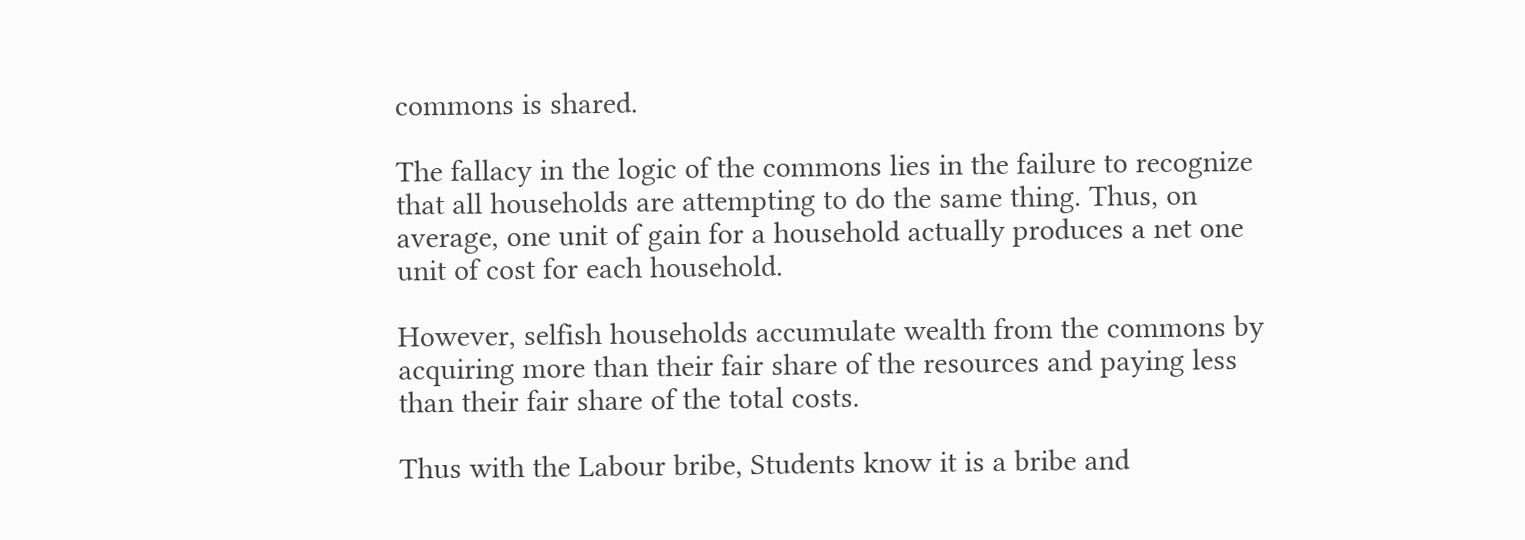commons is shared.

The fallacy in the logic of the commons lies in the failure to recognize that all households are attempting to do the same thing. Thus, on average, one unit of gain for a household actually produces a net one unit of cost for each household.

However, selfish households accumulate wealth from the commons by acquiring more than their fair share of the resources and paying less than their fair share of the total costs.

Thus with the Labour bribe, Students know it is a bribe and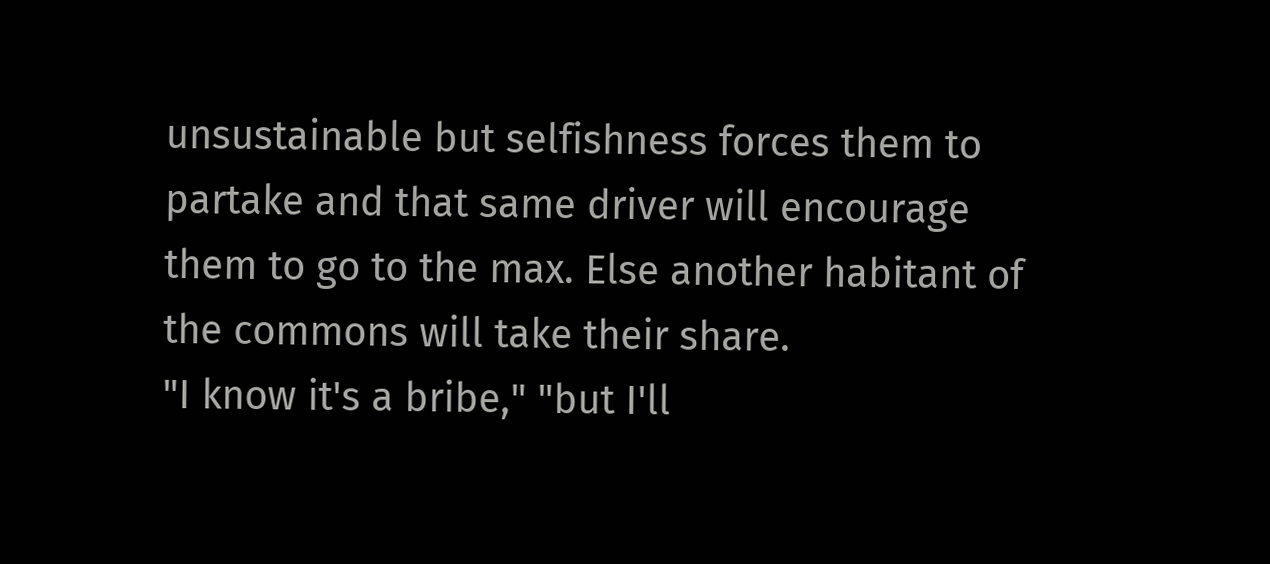unsustainable but selfishness forces them to partake and that same driver will encourage them to go to the max. Else another habitant of the commons will take their share.
"I know it's a bribe," "but I'll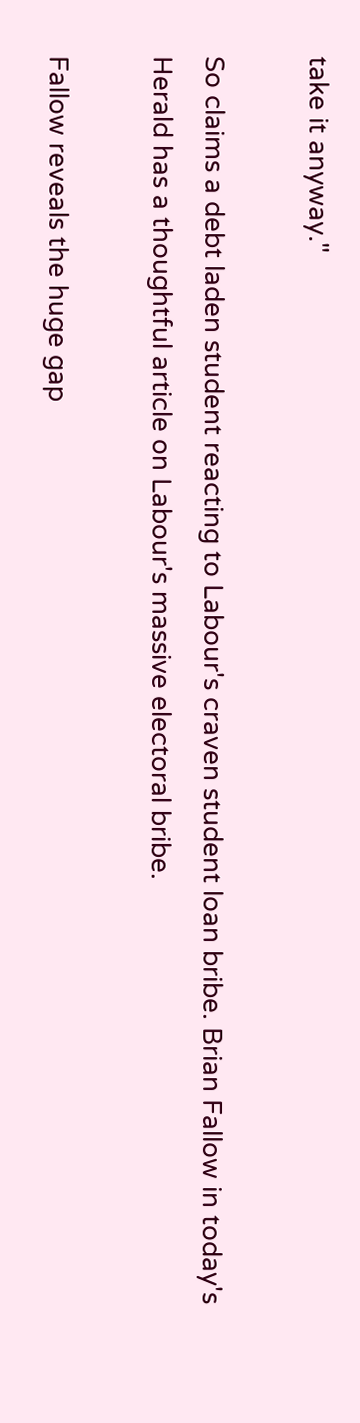take it anyway."

So claims a debt laden student reacting to Labour's craven student loan bribe. Brian Fallow in today's Herald has a thoughtful article on Labour's massive electoral bribe.

Fallow reveals the huge gap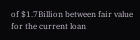of $1.7Billion between fair value for the current loan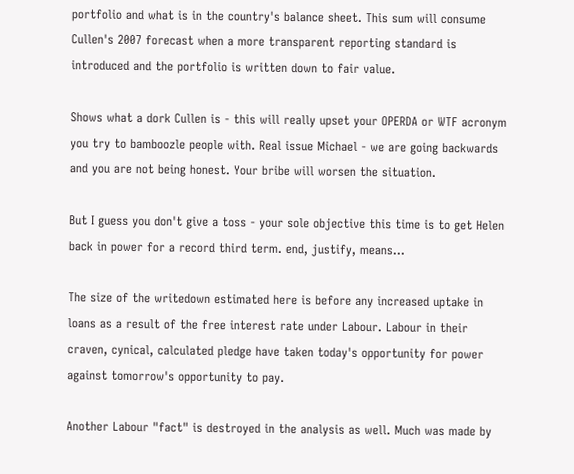portfolio and what is in the country's balance sheet. This sum will consume Cullen's 2007 forecast when a more transparent reporting standard is introduced and the portfolio is written down to fair value.

Shows what a dork Cullen is - this will really upset your OPERDA or WTF acronym you try to bamboozle people with. Real issue Michael - we are going backwards and you are not being honest. Your bribe will worsen the situation.

But I guess you don't give a toss - your sole objective this time is to get Helen back in power for a record third term. end, justify, means...

The size of the writedown estimated here is before any increased uptake in loans as a result of the free interest rate under Labour. Labour in their craven, cynical, calculated pledge have taken today's opportunity for power against tomorrow's opportunity to pay.

Another Labour "fact" is destroyed in the analysis as well. Much was made by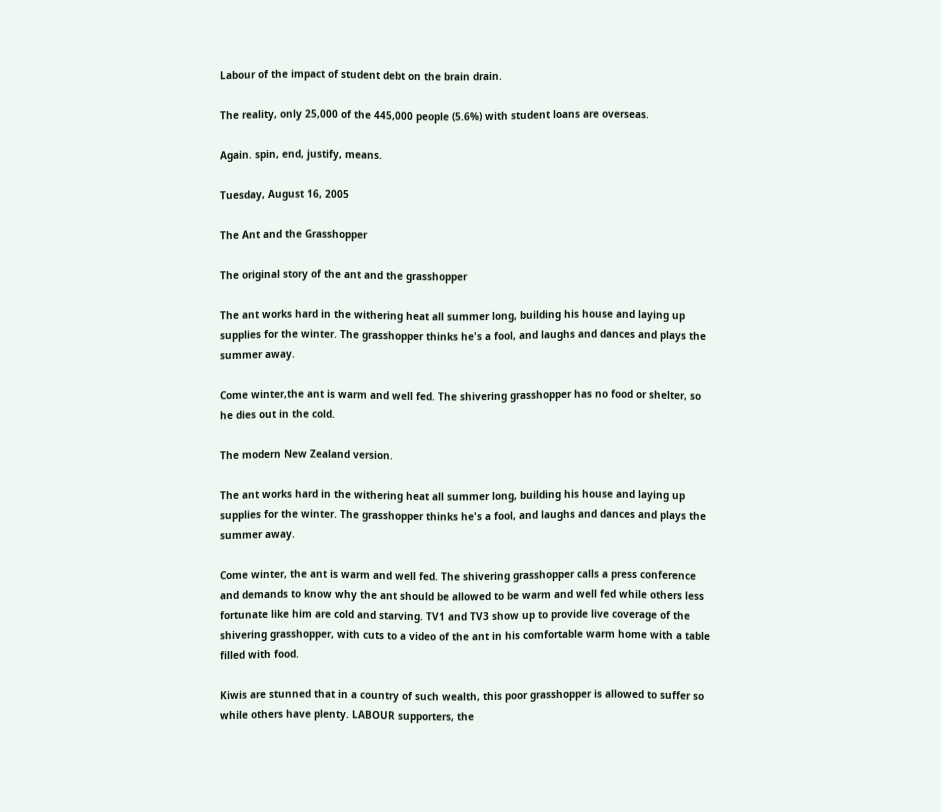Labour of the impact of student debt on the brain drain.

The reality, only 25,000 of the 445,000 people (5.6%) with student loans are overseas.

Again. spin, end, justify, means.

Tuesday, August 16, 2005

The Ant and the Grasshopper

The original story of the ant and the grasshopper

The ant works hard in the withering heat all summer long, building his house and laying up supplies for the winter. The grasshopper thinks he's a fool, and laughs and dances and plays the summer away.

Come winter,the ant is warm and well fed. The shivering grasshopper has no food or shelter, so he dies out in the cold.

The modern New Zealand version.

The ant works hard in the withering heat all summer long, building his house and laying up supplies for the winter. The grasshopper thinks he's a fool, and laughs and dances and plays the summer away.

Come winter, the ant is warm and well fed. The shivering grasshopper calls a press conference and demands to know why the ant should be allowed to be warm and well fed while others less fortunate like him are cold and starving. TV1 and TV3 show up to provide live coverage of the shivering grasshopper, with cuts to a video of the ant in his comfortable warm home with a table filled with food.

Kiwis are stunned that in a country of such wealth, this poor grasshopper is allowed to suffer so while others have plenty. LABOUR supporters, the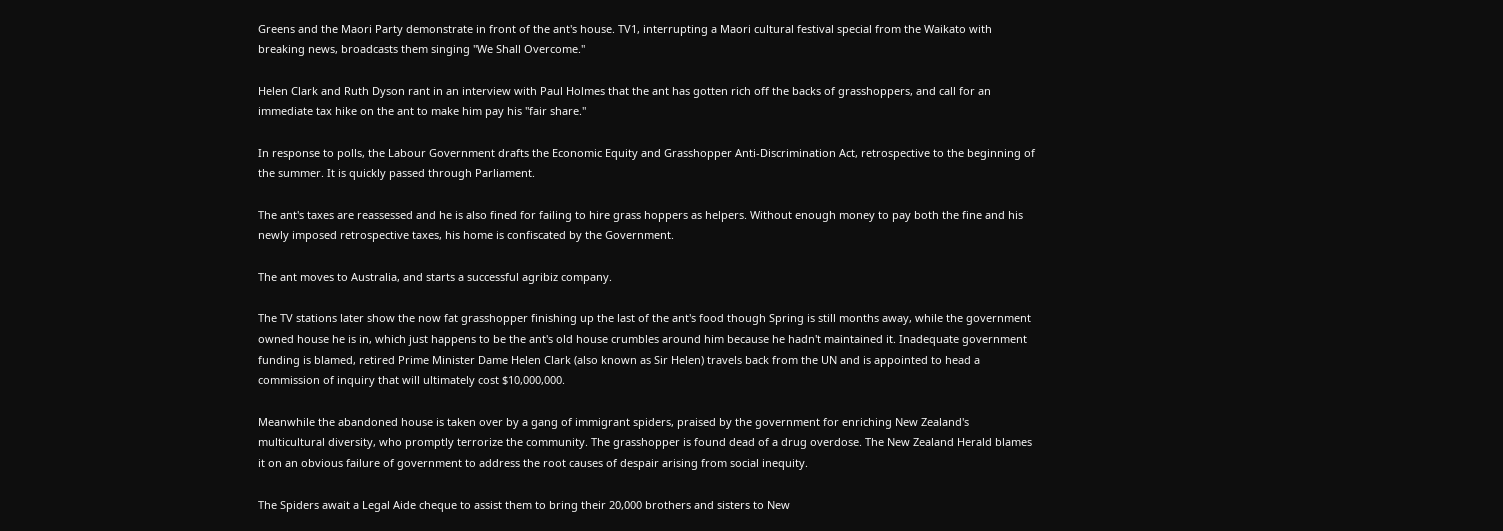Greens and the Maori Party demonstrate in front of the ant's house. TV1, interrupting a Maori cultural festival special from the Waikato with breaking news, broadcasts them singing "We Shall Overcome."

Helen Clark and Ruth Dyson rant in an interview with Paul Holmes that the ant has gotten rich off the backs of grasshoppers, and call for an immediate tax hike on the ant to make him pay his "fair share."

In response to polls, the Labour Government drafts the Economic Equity and Grasshopper Anti-Discrimination Act, retrospective to the beginning of the summer. It is quickly passed through Parliament.

The ant's taxes are reassessed and he is also fined for failing to hire grass hoppers as helpers. Without enough money to pay both the fine and his newly imposed retrospective taxes, his home is confiscated by the Government.

The ant moves to Australia, and starts a successful agribiz company.

The TV stations later show the now fat grasshopper finishing up the last of the ant's food though Spring is still months away, while the government owned house he is in, which just happens to be the ant's old house crumbles around him because he hadn't maintained it. Inadequate government funding is blamed, retired Prime Minister Dame Helen Clark (also known as Sir Helen) travels back from the UN and is appointed to head a commission of inquiry that will ultimately cost $10,000,000.

Meanwhile the abandoned house is taken over by a gang of immigrant spiders, praised by the government for enriching New Zealand's multicultural diversity, who promptly terrorize the community. The grasshopper is found dead of a drug overdose. The New Zealand Herald blames it on an obvious failure of government to address the root causes of despair arising from social inequity.

The Spiders await a Legal Aide cheque to assist them to bring their 20,000 brothers and sisters to New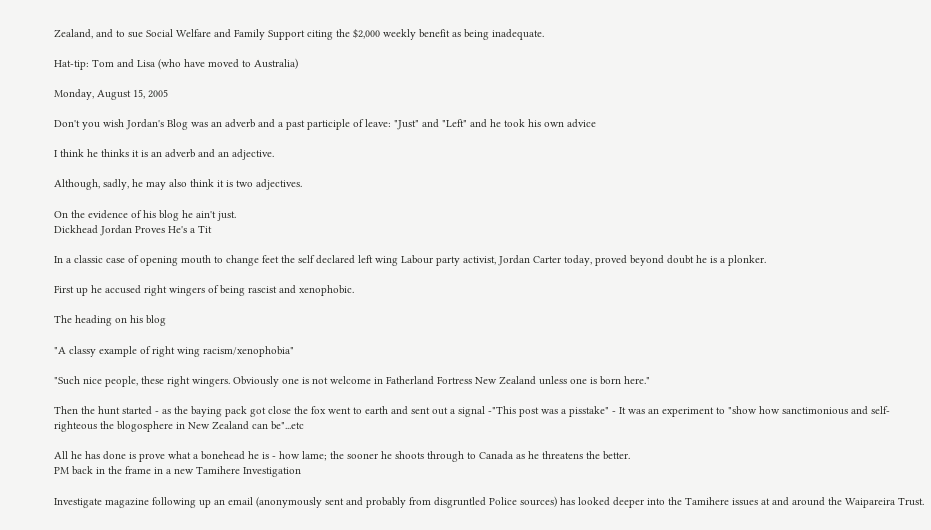Zealand, and to sue Social Welfare and Family Support citing the $2,000 weekly benefit as being inadequate.

Hat-tip: Tom and Lisa (who have moved to Australia)

Monday, August 15, 2005

Don't you wish Jordan's Blog was an adverb and a past participle of leave: "Just" and "Left" and he took his own advice

I think he thinks it is an adverb and an adjective.

Although, sadly, he may also think it is two adjectives.

On the evidence of his blog he ain't just.
Dickhead Jordan Proves He's a Tit

In a classic case of opening mouth to change feet the self declared left wing Labour party activist, Jordan Carter today, proved beyond doubt he is a plonker.

First up he accused right wingers of being rascist and xenophobic.

The heading on his blog

"A classy example of right wing racism/xenophobia"

"Such nice people, these right wingers. Obviously one is not welcome in Fatherland Fortress New Zealand unless one is born here."

Then the hunt started - as the baying pack got close the fox went to earth and sent out a signal -"This post was a pisstake" - It was an experiment to "show how sanctimonious and self-righteous the blogosphere in New Zealand can be"...etc

All he has done is prove what a bonehead he is - how lame; the sooner he shoots through to Canada as he threatens the better.
PM back in the frame in a new Tamihere Investigation

Investigate magazine following up an email (anonymously sent and probably from disgruntled Police sources) has looked deeper into the Tamihere issues at and around the Waipareira Trust.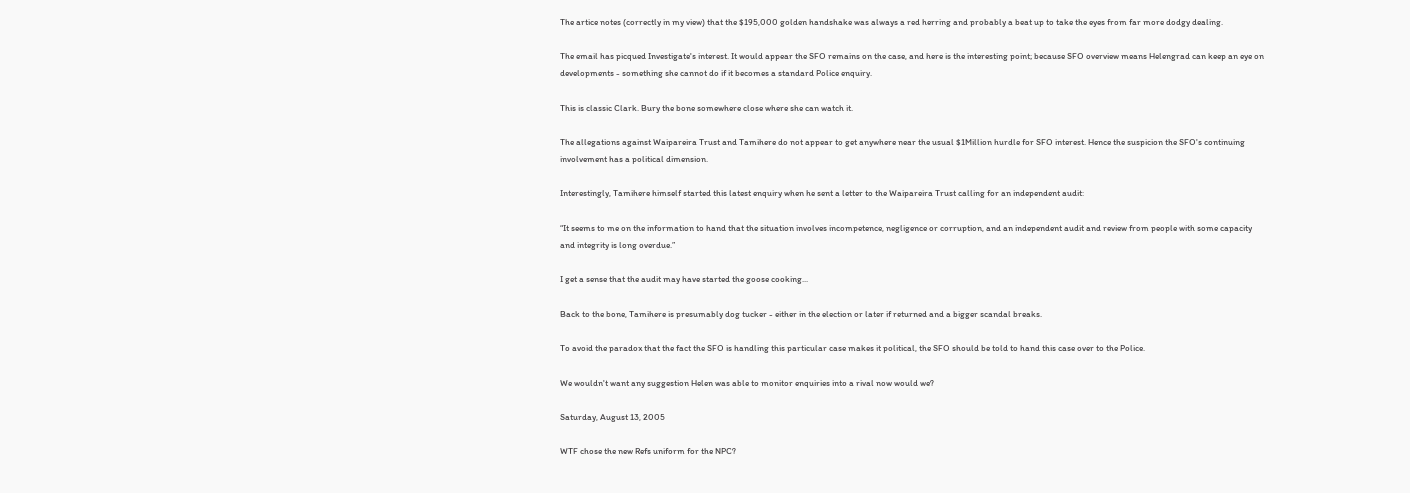The artice notes (correctly in my view) that the $195,000 golden handshake was always a red herring and probably a beat up to take the eyes from far more dodgy dealing.

The email has picqued Investigate's interest. It would appear the SFO remains on the case, and here is the interesting point; because SFO overview means Helengrad can keep an eye on developments - something she cannot do if it becomes a standard Police enquiry.

This is classic Clark. Bury the bone somewhere close where she can watch it.

The allegations against Waipareira Trust and Tamihere do not appear to get anywhere near the usual $1Million hurdle for SFO interest. Hence the suspicion the SFO's continuing involvement has a political dimension.

Interestingly, Tamihere himself started this latest enquiry when he sent a letter to the Waipareira Trust calling for an independent audit:

“It seems to me on the information to hand that the situation involves incompetence, negligence or corruption, and an independent audit and review from people with some capacity and integrity is long overdue.”

I get a sense that the audit may have started the goose cooking...

Back to the bone, Tamihere is presumably dog tucker - either in the election or later if returned and a bigger scandal breaks.

To avoid the paradox that the fact the SFO is handling this particular case makes it political, the SFO should be told to hand this case over to the Police.

We wouldn't want any suggestion Helen was able to monitor enquiries into a rival now would we?

Saturday, August 13, 2005

WTF chose the new Refs uniform for the NPC?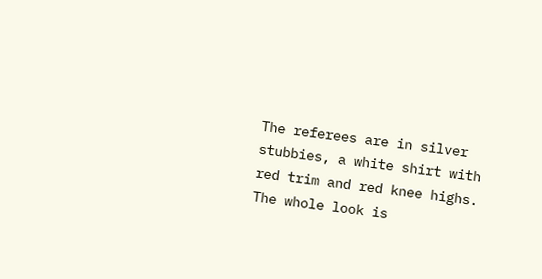The referees are in silver stubbies, a white shirt with red trim and red knee highs. The whole look is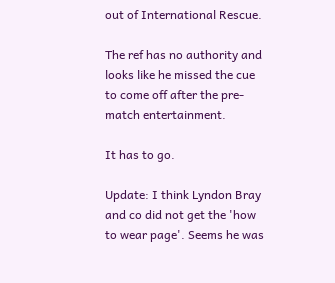out of International Rescue.

The ref has no authority and looks like he missed the cue to come off after the pre-match entertainment.

It has to go.

Update: I think Lyndon Bray and co did not get the 'how to wear page'. Seems he was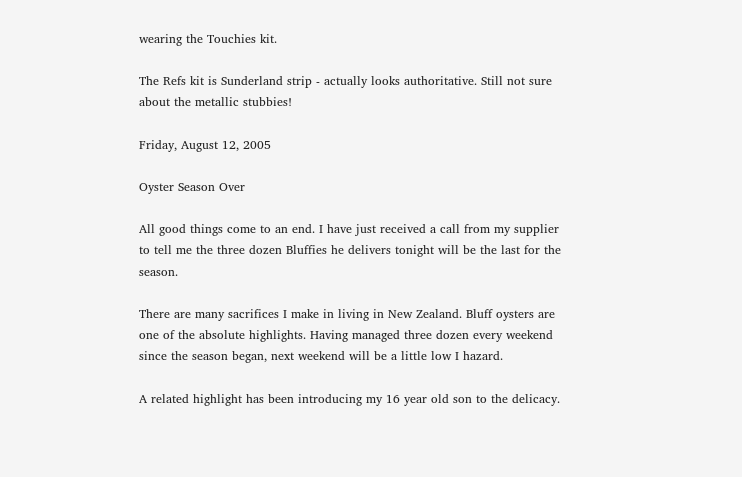wearing the Touchies kit.

The Refs kit is Sunderland strip - actually looks authoritative. Still not sure about the metallic stubbies!

Friday, August 12, 2005

Oyster Season Over

All good things come to an end. I have just received a call from my supplier to tell me the three dozen Bluffies he delivers tonight will be the last for the season.

There are many sacrifices I make in living in New Zealand. Bluff oysters are one of the absolute highlights. Having managed three dozen every weekend since the season began, next weekend will be a little low I hazard.

A related highlight has been introducing my 16 year old son to the delicacy.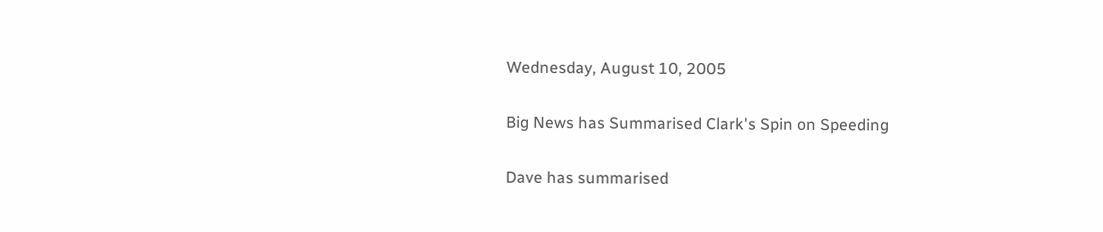Wednesday, August 10, 2005

Big News has Summarised Clark's Spin on Speeding

Dave has summarised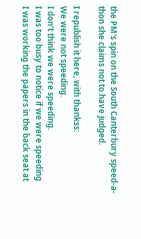the PM's spin on the South Canterbury speed-a-thon she claims not to have judged.

I republish it here, with thankss:
We were not speeding.
I don’t think we were speeding.
I was too busy to notice if we were speeding
I was working the papers in the back seat at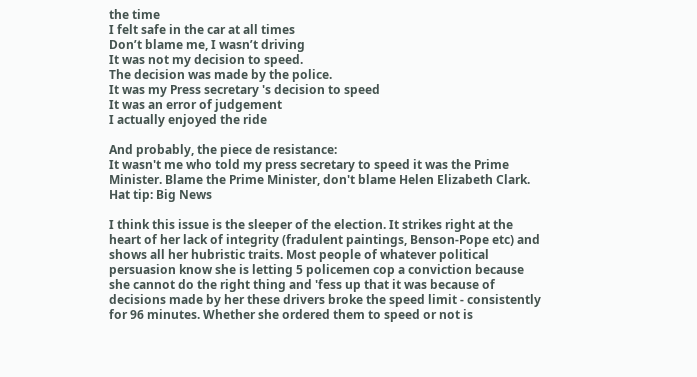the time
I felt safe in the car at all times
Don’t blame me, I wasn’t driving
It was not my decision to speed.
The decision was made by the police.
It was my Press secretary 's decision to speed
It was an error of judgement
I actually enjoyed the ride

And probably, the piece de resistance:
It wasn't me who told my press secretary to speed it was the Prime Minister. Blame the Prime Minister, don't blame Helen Elizabeth Clark.
Hat tip: Big News

I think this issue is the sleeper of the election. It strikes right at the heart of her lack of integrity (fradulent paintings, Benson-Pope etc) and shows all her hubristic traits. Most people of whatever political persuasion know she is letting 5 policemen cop a conviction because she cannot do the right thing and 'fess up that it was because of decisions made by her these drivers broke the speed limit - consistently for 96 minutes. Whether she ordered them to speed or not is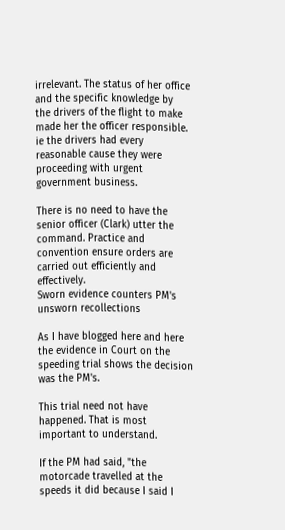irrelevant. The status of her office and the specific knowledge by the drivers of the flight to make made her the officer responsible. ie the drivers had every reasonable cause they were proceeding with urgent government business.

There is no need to have the senior officer (Clark) utter the command. Practice and convention ensure orders are carried out efficiently and effectively.
Sworn evidence counters PM's unsworn recollections

As I have blogged here and here the evidence in Court on the speeding trial shows the decision was the PM's.

This trial need not have happened. That is most important to understand.

If the PM had said, "the motorcade travelled at the speeds it did because I said I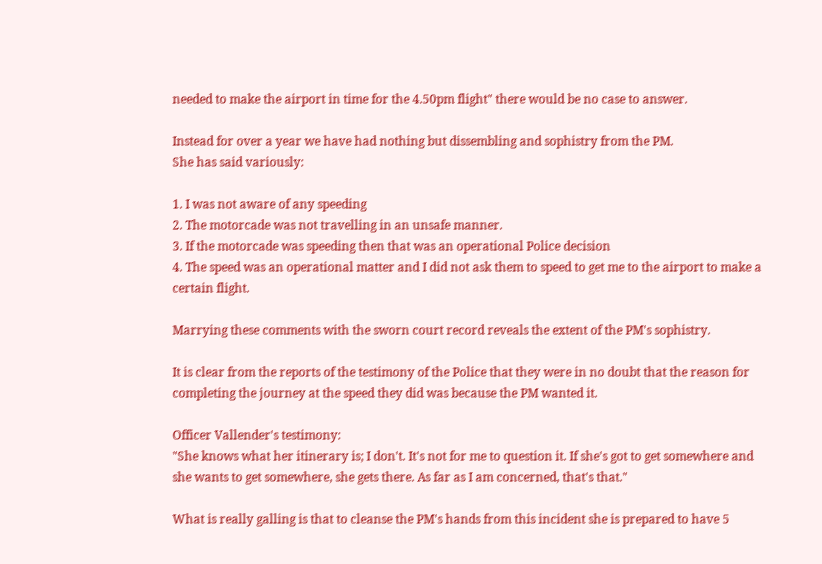needed to make the airport in time for the 4.50pm flight" there would be no case to answer.

Instead for over a year we have had nothing but dissembling and sophistry from the PM.
She has said variously:

1. I was not aware of any speeding
2. The motorcade was not travelling in an unsafe manner.
3. If the motorcade was speeding then that was an operational Police decision
4. The speed was an operational matter and I did not ask them to speed to get me to the airport to make a certain flight.

Marrying these comments with the sworn court record reveals the extent of the PM's sophistry.

It is clear from the reports of the testimony of the Police that they were in no doubt that the reason for completing the journey at the speed they did was because the PM wanted it.

Officer Vallender's testimony:
"She knows what her itinerary is; I don't. It's not for me to question it. If she's got to get somewhere and she wants to get somewhere, she gets there. As far as I am concerned, that's that."

What is really galling is that to cleanse the PM's hands from this incident she is prepared to have 5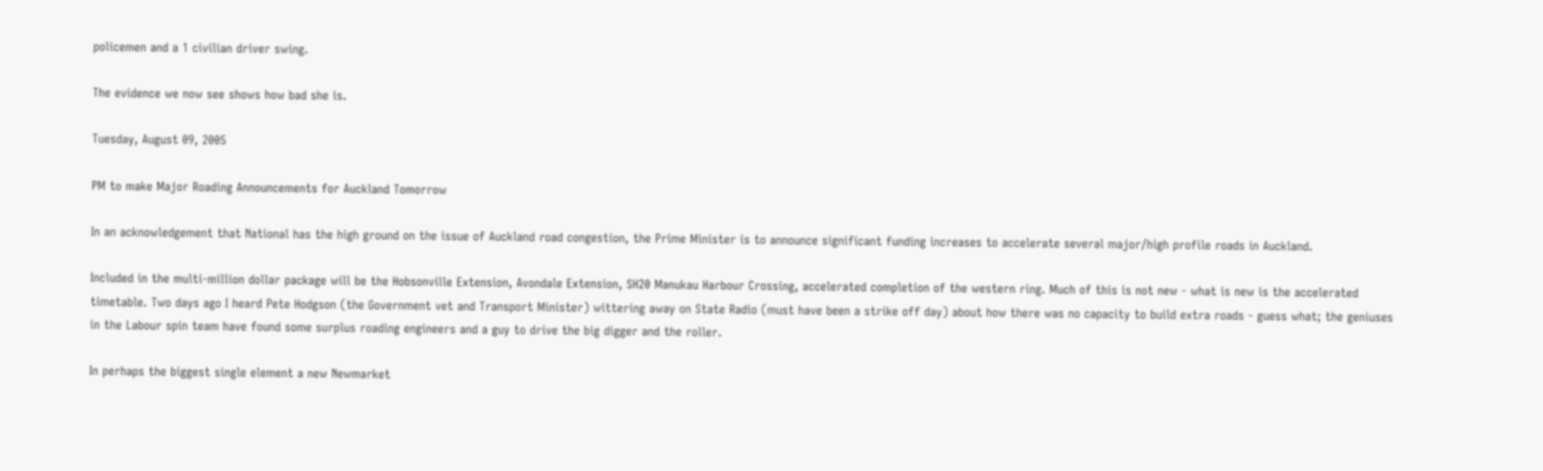policemen and a 1 civilian driver swing.

The evidence we now see shows how bad she is.

Tuesday, August 09, 2005

PM to make Major Roading Announcements for Auckland Tomorrow

In an acknowledgement that National has the high ground on the issue of Auckland road congestion, the Prime Minister is to announce significant funding increases to accelerate several major/high profile roads in Auckland.

Included in the multi-million dollar package will be the Hobsonville Extension, Avondale Extension, SH20 Manukau Harbour Crossing, accelerated completion of the western ring. Much of this is not new - what is new is the accelerated timetable. Two days ago I heard Pete Hodgson (the Government vet and Transport Minister) wittering away on State Radio (must have been a strike off day) about how there was no capacity to build extra roads - guess what; the geniuses in the Labour spin team have found some surplus roading engineers and a guy to drive the big digger and the roller.

In perhaps the biggest single element a new Newmarket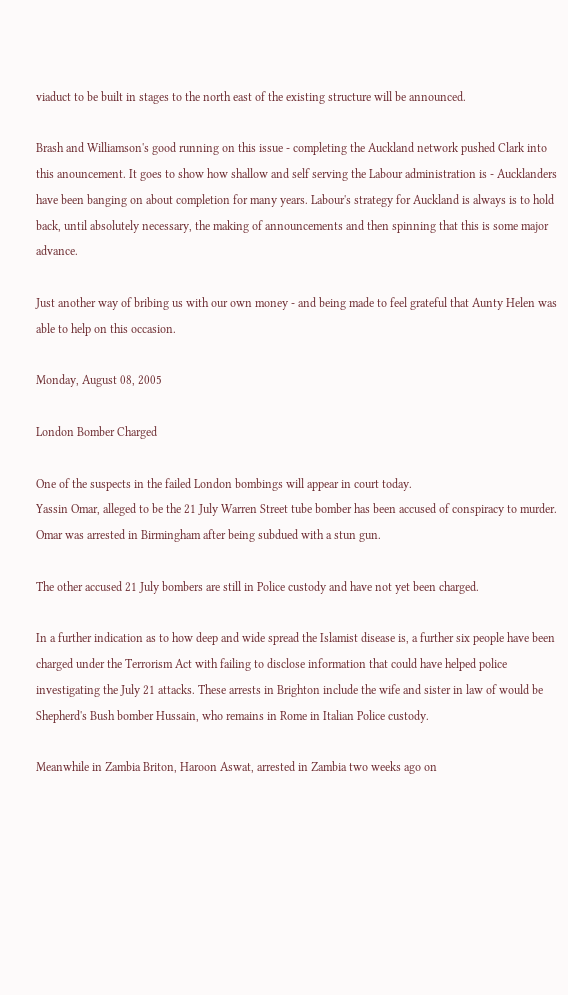viaduct to be built in stages to the north east of the existing structure will be announced.

Brash and Williamson's good running on this issue - completing the Auckland network pushed Clark into this anouncement. It goes to show how shallow and self serving the Labour administration is - Aucklanders have been banging on about completion for many years. Labour's strategy for Auckland is always is to hold back, until absolutely necessary, the making of announcements and then spinning that this is some major advance.

Just another way of bribing us with our own money - and being made to feel grateful that Aunty Helen was able to help on this occasion.

Monday, August 08, 2005

London Bomber Charged

One of the suspects in the failed London bombings will appear in court today.
Yassin Omar, alleged to be the 21 July Warren Street tube bomber has been accused of conspiracy to murder. Omar was arrested in Birmingham after being subdued with a stun gun.

The other accused 21 July bombers are still in Police custody and have not yet been charged.

In a further indication as to how deep and wide spread the Islamist disease is, a further six people have been charged under the Terrorism Act with failing to disclose information that could have helped police investigating the July 21 attacks. These arrests in Brighton include the wife and sister in law of would be Shepherd's Bush bomber Hussain, who remains in Rome in Italian Police custody.

Meanwhile in Zambia Briton, Haroon Aswat, arrested in Zambia two weeks ago on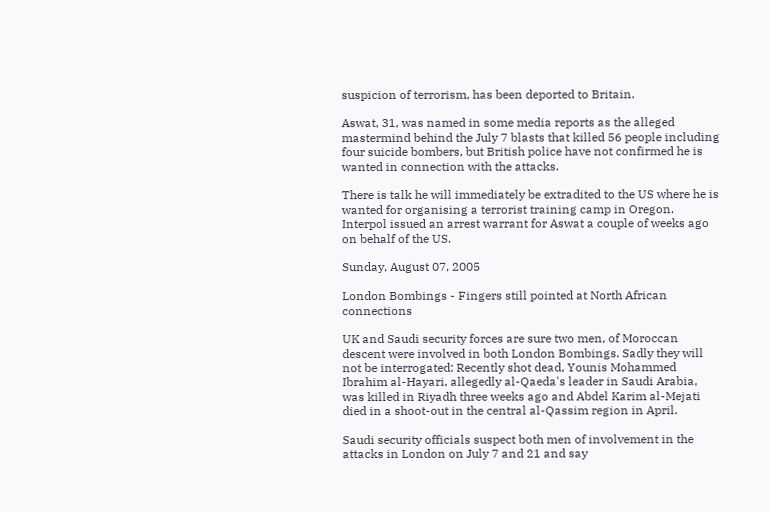suspicion of terrorism, has been deported to Britain.

Aswat, 31, was named in some media reports as the alleged mastermind behind the July 7 blasts that killed 56 people including four suicide bombers, but British police have not confirmed he is wanted in connection with the attacks.

There is talk he will immediately be extradited to the US where he is wanted for organising a terrorist training camp in Oregon. Interpol issued an arrest warrant for Aswat a couple of weeks ago on behalf of the US.

Sunday, August 07, 2005

London Bombings - Fingers still pointed at North African connections

UK and Saudi security forces are sure two men, of Moroccan descent were involved in both London Bombings. Sadly they will not be interrogated: Recently shot dead, Younis Mohammed Ibrahim al-Hayari, allegedly al-Qaeda's leader in Saudi Arabia, was killed in Riyadh three weeks ago and Abdel Karim al-Mejati died in a shoot-out in the central al-Qassim region in April.

Saudi security officials suspect both men of involvement in the attacks in London on July 7 and 21 and say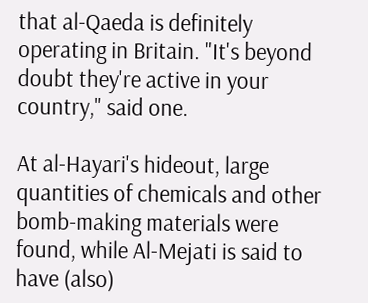that al-Qaeda is definitely operating in Britain. "It's beyond doubt they're active in your country," said one.

At al-Hayari's hideout, large quantities of chemicals and other bomb-making materials were found, while Al-Mejati is said to have (also)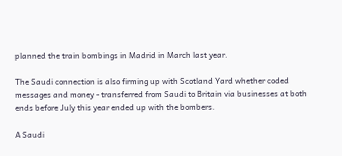planned the train bombings in Madrid in March last year.

The Saudi connection is also firming up with Scotland Yard whether coded messages and money - transferred from Saudi to Britain via businesses at both ends before July this year ended up with the bombers.

A Saudi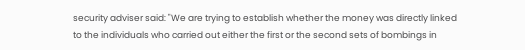security adviser said: "We are trying to establish whether the money was directly linked to the individuals who carried out either the first or the second sets of bombings in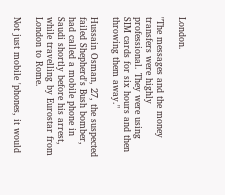London.

"The messages and the money transfers were highly professional. They were using SIM cards for six hours and then throwing them away."

Hussain Osman, 27, the suspected failed Shepherd's Bush bomber, had called a mobile phone in Saudi shortly before his arrest, while travelling by Eurostar from London to Rome.

Not just mobile 'phones, it would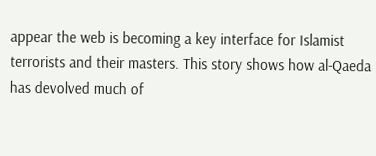appear the web is becoming a key interface for Islamist terrorists and their masters. This story shows how al-Qaeda has devolved much of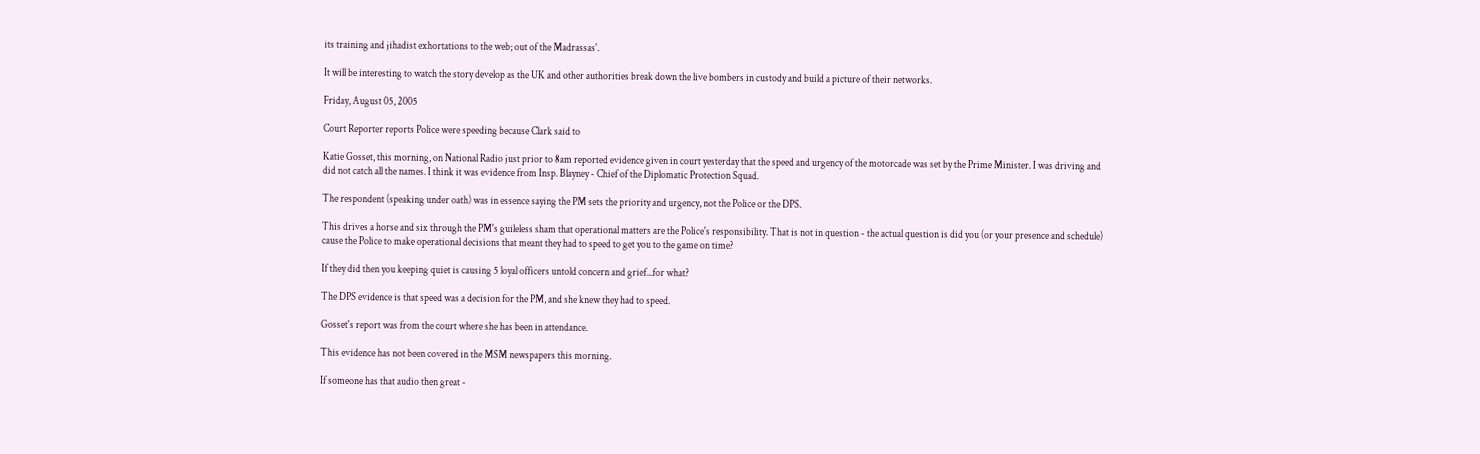its training and jihadist exhortations to the web; out of the Madrassas'.

It will be interesting to watch the story develop as the UK and other authorities break down the live bombers in custody and build a picture of their networks.

Friday, August 05, 2005

Court Reporter reports Police were speeding because Clark said to

Katie Gosset, this morning, on National Radio just prior to 8am reported evidence given in court yesterday that the speed and urgency of the motorcade was set by the Prime Minister. I was driving and did not catch all the names. I think it was evidence from Insp. Blayney - Chief of the Diplomatic Protection Squad.

The respondent (speaking under oath) was in essence saying the PM sets the priority and urgency, not the Police or the DPS.

This drives a horse and six through the PM's guileless sham that operational matters are the Police's responsibility. That is not in question - the actual question is did you (or your presence and schedule) cause the Police to make operational decisions that meant they had to speed to get you to the game on time?

If they did then you keeping quiet is causing 5 loyal officers untold concern and grief...for what?

The DPS evidence is that speed was a decision for the PM, and she knew they had to speed.

Gosset's report was from the court where she has been in attendance.

This evidence has not been covered in the MSM newspapers this morning.

If someone has that audio then great -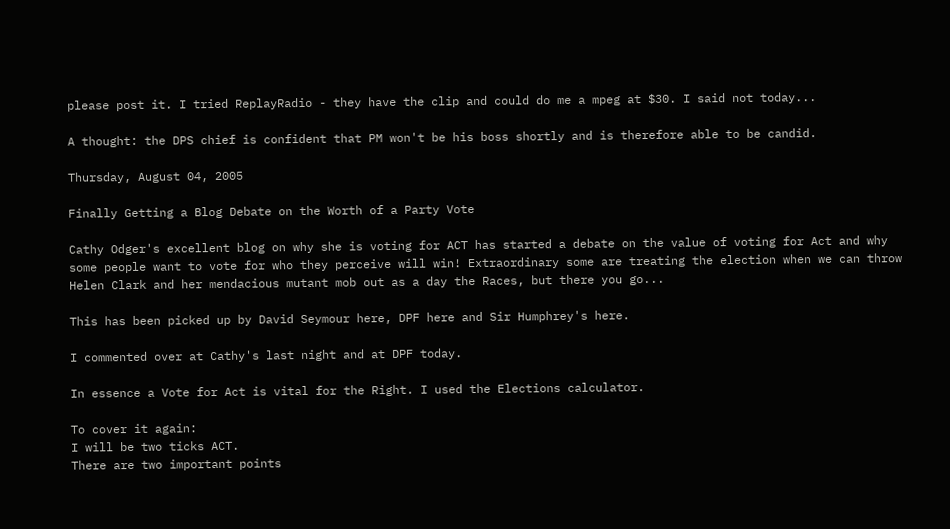please post it. I tried ReplayRadio - they have the clip and could do me a mpeg at $30. I said not today...

A thought: the DPS chief is confident that PM won't be his boss shortly and is therefore able to be candid.

Thursday, August 04, 2005

Finally Getting a Blog Debate on the Worth of a Party Vote

Cathy Odger's excellent blog on why she is voting for ACT has started a debate on the value of voting for Act and why some people want to vote for who they perceive will win! Extraordinary some are treating the election when we can throw Helen Clark and her mendacious mutant mob out as a day the Races, but there you go...

This has been picked up by David Seymour here, DPF here and Sir Humphrey's here.

I commented over at Cathy's last night and at DPF today.

In essence a Vote for Act is vital for the Right. I used the Elections calculator.

To cover it again:
I will be two ticks ACT.
There are two important points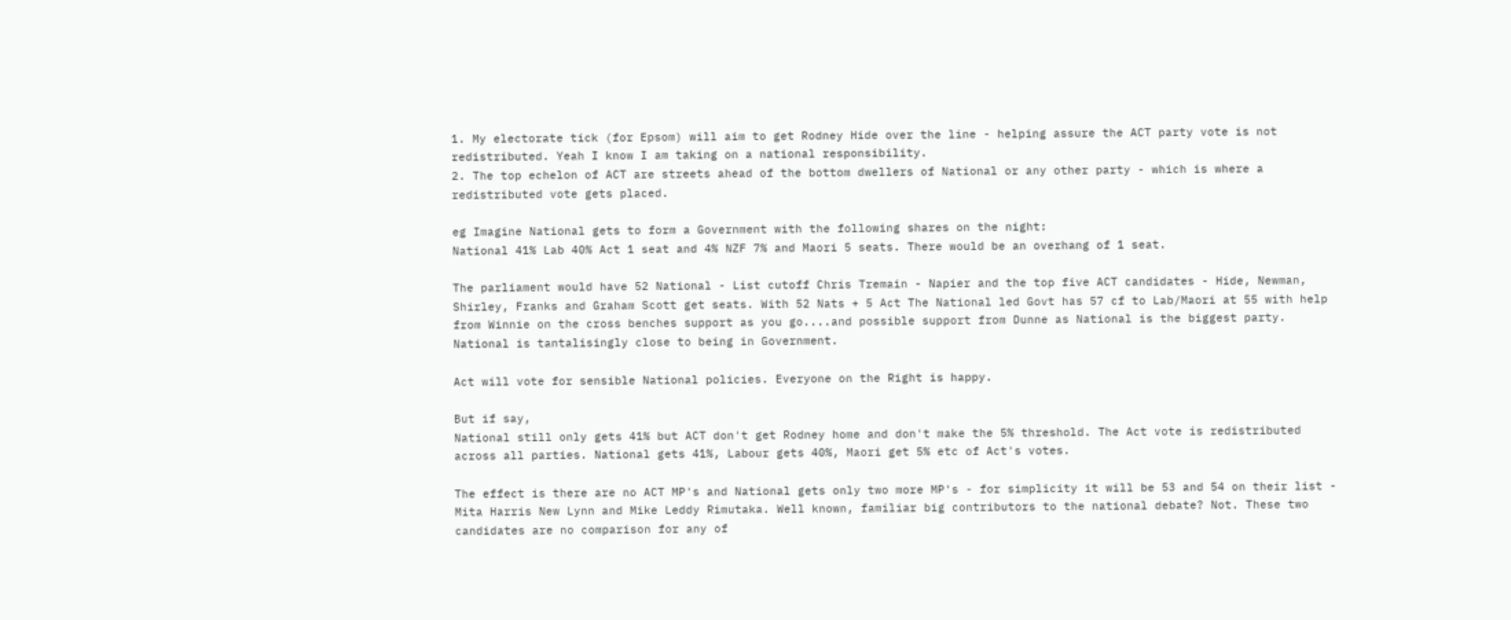1. My electorate tick (for Epsom) will aim to get Rodney Hide over the line - helping assure the ACT party vote is not redistributed. Yeah I know I am taking on a national responsibility.
2. The top echelon of ACT are streets ahead of the bottom dwellers of National or any other party - which is where a redistributed vote gets placed.

eg Imagine National gets to form a Government with the following shares on the night:
National 41% Lab 40% Act 1 seat and 4% NZF 7% and Maori 5 seats. There would be an overhang of 1 seat.

The parliament would have 52 National - List cutoff Chris Tremain - Napier and the top five ACT candidates - Hide, Newman, Shirley, Franks and Graham Scott get seats. With 52 Nats + 5 Act The National led Govt has 57 cf to Lab/Maori at 55 with help from Winnie on the cross benches support as you go....and possible support from Dunne as National is the biggest party. National is tantalisingly close to being in Government.

Act will vote for sensible National policies. Everyone on the Right is happy.

But if say,
National still only gets 41% but ACT don't get Rodney home and don't make the 5% threshold. The Act vote is redistributed across all parties. National gets 41%, Labour gets 40%, Maori get 5% etc of Act's votes.

The effect is there are no ACT MP's and National gets only two more MP's - for simplicity it will be 53 and 54 on their list - Mita Harris New Lynn and Mike Leddy Rimutaka. Well known, familiar big contributors to the national debate? Not. These two candidates are no comparison for any of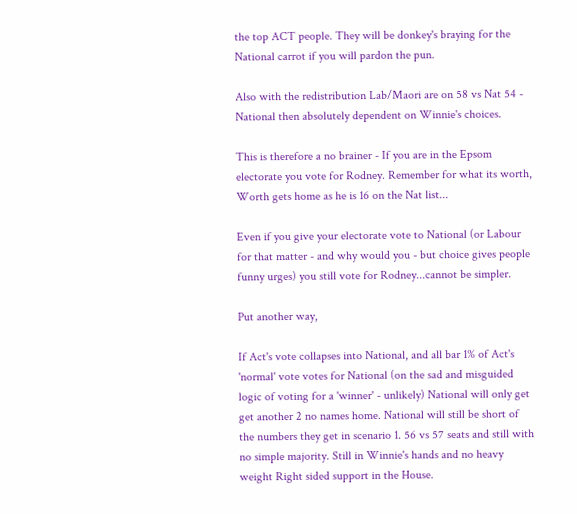the top ACT people. They will be donkey's braying for the National carrot if you will pardon the pun.

Also with the redistribution Lab/Maori are on 58 vs Nat 54 - National then absolutely dependent on Winnie's choices.

This is therefore a no brainer - If you are in the Epsom electorate you vote for Rodney. Remember for what its worth, Worth gets home as he is 16 on the Nat list...

Even if you give your electorate vote to National (or Labour for that matter - and why would you - but choice gives people funny urges) you still vote for Rodney...cannot be simpler.

Put another way,

If Act's vote collapses into National, and all bar 1% of Act's 'normal' vote votes for National (on the sad and misguided logic of voting for a 'winner' - unlikely) National will only get get another 2 no names home. National will still be short of the numbers they get in scenario 1. 56 vs 57 seats and still with no simple majority. Still in Winnie's hands and no heavy weight Right sided support in the House.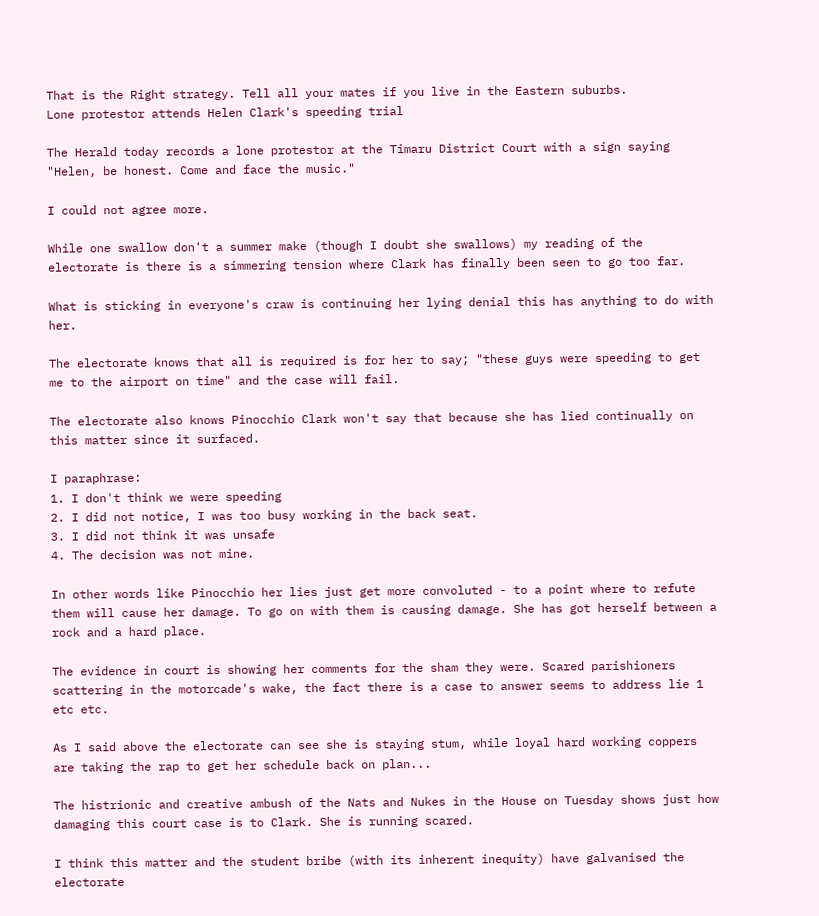That is the Right strategy. Tell all your mates if you live in the Eastern suburbs.
Lone protestor attends Helen Clark's speeding trial

The Herald today records a lone protestor at the Timaru District Court with a sign saying "Helen, be honest. Come and face the music."

I could not agree more.

While one swallow don't a summer make (though I doubt she swallows) my reading of the electorate is there is a simmering tension where Clark has finally been seen to go too far.

What is sticking in everyone's craw is continuing her lying denial this has anything to do with her.

The electorate knows that all is required is for her to say; "these guys were speeding to get me to the airport on time" and the case will fail.

The electorate also knows Pinocchio Clark won't say that because she has lied continually on this matter since it surfaced.

I paraphrase:
1. I don't think we were speeding
2. I did not notice, I was too busy working in the back seat.
3. I did not think it was unsafe
4. The decision was not mine.

In other words like Pinocchio her lies just get more convoluted - to a point where to refute them will cause her damage. To go on with them is causing damage. She has got herself between a rock and a hard place.

The evidence in court is showing her comments for the sham they were. Scared parishioners scattering in the motorcade's wake, the fact there is a case to answer seems to address lie 1 etc etc.

As I said above the electorate can see she is staying stum, while loyal hard working coppers are taking the rap to get her schedule back on plan...

The histrionic and creative ambush of the Nats and Nukes in the House on Tuesday shows just how damaging this court case is to Clark. She is running scared.

I think this matter and the student bribe (with its inherent inequity) have galvanised the electorate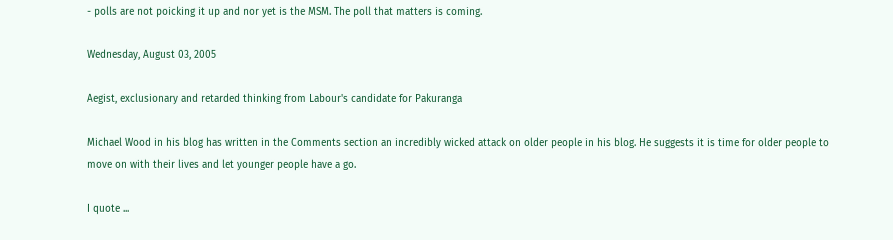- polls are not poicking it up and nor yet is the MSM. The poll that matters is coming.

Wednesday, August 03, 2005

Aegist, exclusionary and retarded thinking from Labour's candidate for Pakuranga

Michael Wood in his blog has written in the Comments section an incredibly wicked attack on older people in his blog. He suggests it is time for older people to move on with their lives and let younger people have a go.

I quote ...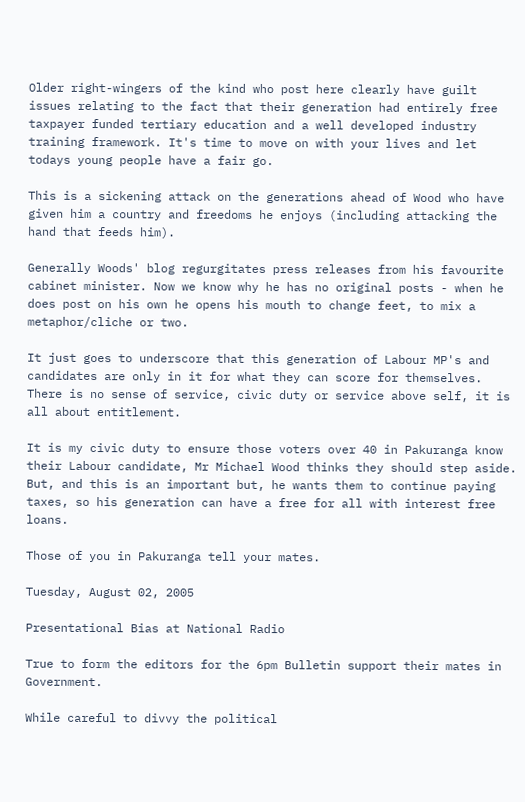Older right-wingers of the kind who post here clearly have guilt issues relating to the fact that their generation had entirely free taxpayer funded tertiary education and a well developed industry training framework. It's time to move on with your lives and let todays young people have a fair go.

This is a sickening attack on the generations ahead of Wood who have given him a country and freedoms he enjoys (including attacking the hand that feeds him).

Generally Woods' blog regurgitates press releases from his favourite cabinet minister. Now we know why he has no original posts - when he does post on his own he opens his mouth to change feet, to mix a metaphor/cliche or two.

It just goes to underscore that this generation of Labour MP's and candidates are only in it for what they can score for themselves. There is no sense of service, civic duty or service above self, it is all about entitlement.

It is my civic duty to ensure those voters over 40 in Pakuranga know their Labour candidate, Mr Michael Wood thinks they should step aside. But, and this is an important but, he wants them to continue paying taxes, so his generation can have a free for all with interest free loans.

Those of you in Pakuranga tell your mates.

Tuesday, August 02, 2005

Presentational Bias at National Radio

True to form the editors for the 6pm Bulletin support their mates in Government.

While careful to divvy the political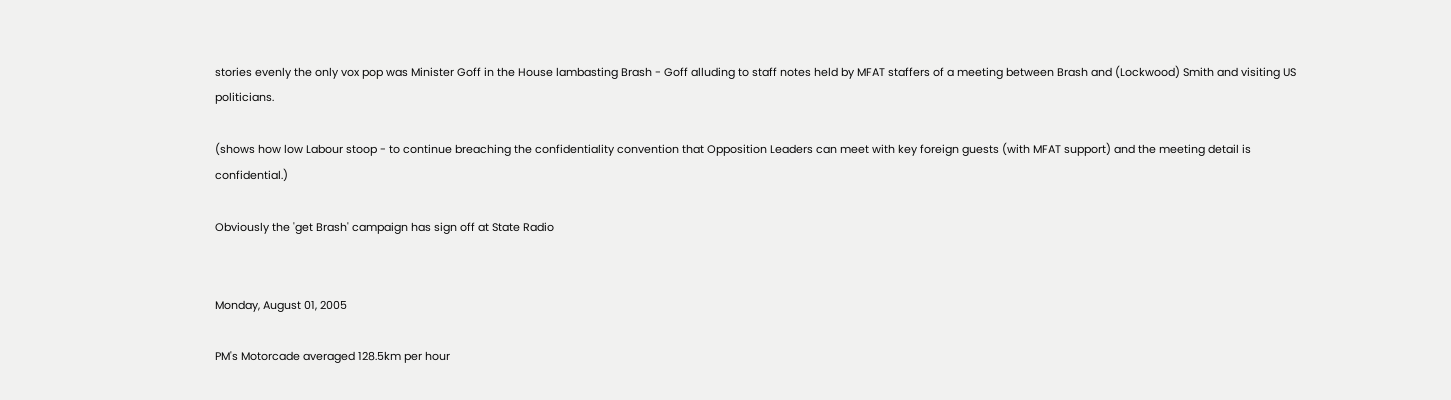stories evenly the only vox pop was Minister Goff in the House lambasting Brash - Goff alluding to staff notes held by MFAT staffers of a meeting between Brash and (Lockwood) Smith and visiting US politicians.

(shows how low Labour stoop - to continue breaching the confidentiality convention that Opposition Leaders can meet with key foreign guests (with MFAT support) and the meeting detail is confidential.)

Obviously the 'get Brash' campaign has sign off at State Radio


Monday, August 01, 2005

PM's Motorcade averaged 128.5km per hour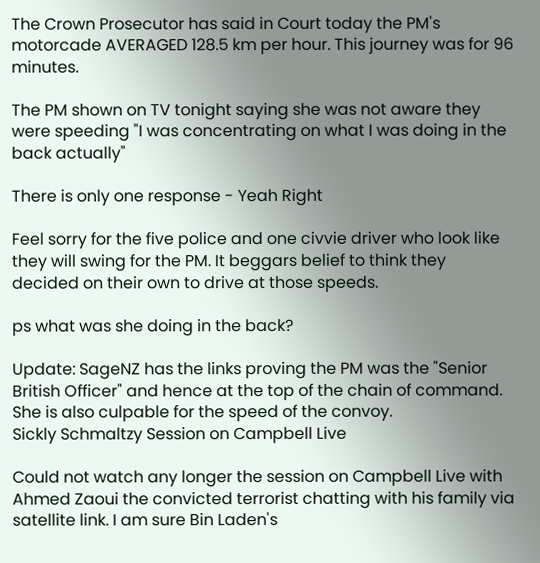The Crown Prosecutor has said in Court today the PM's motorcade AVERAGED 128.5 km per hour. This journey was for 96 minutes.

The PM shown on TV tonight saying she was not aware they were speeding "I was concentrating on what I was doing in the back actually"

There is only one response - Yeah Right

Feel sorry for the five police and one civvie driver who look like they will swing for the PM. It beggars belief to think they decided on their own to drive at those speeds.

ps what was she doing in the back?

Update: SageNZ has the links proving the PM was the "Senior British Officer" and hence at the top of the chain of command. She is also culpable for the speed of the convoy.
Sickly Schmaltzy Session on Campbell Live

Could not watch any longer the session on Campbell Live with Ahmed Zaoui the convicted terrorist chatting with his family via satellite link. I am sure Bin Laden's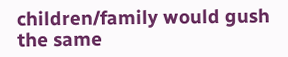children/family would gush the same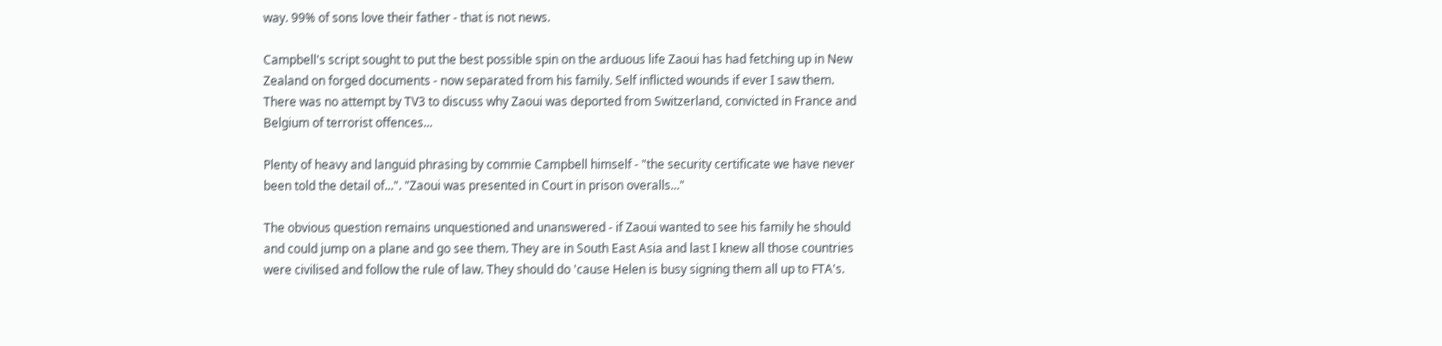way. 99% of sons love their father - that is not news.

Campbell's script sought to put the best possible spin on the arduous life Zaoui has had fetching up in New Zealand on forged documents - now separated from his family. Self inflicted wounds if ever I saw them. There was no attempt by TV3 to discuss why Zaoui was deported from Switzerland, convicted in France and Belgium of terrorist offences...

Plenty of heavy and languid phrasing by commie Campbell himself - "the security certificate we have never been told the detail of...". "Zaoui was presented in Court in prison overalls..."

The obvious question remains unquestioned and unanswered - if Zaoui wanted to see his family he should and could jump on a plane and go see them. They are in South East Asia and last I knew all those countries were civilised and follow the rule of law. They should do 'cause Helen is busy signing them all up to FTA's.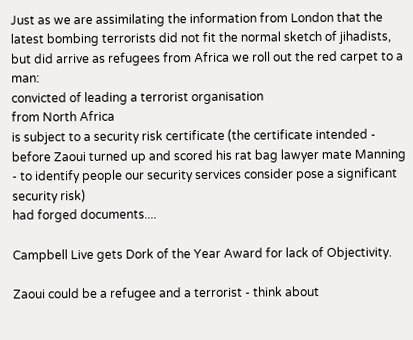Just as we are assimilating the information from London that the latest bombing terrorists did not fit the normal sketch of jihadists, but did arrive as refugees from Africa we roll out the red carpet to a man:
convicted of leading a terrorist organisation
from North Africa
is subject to a security risk certificate (the certificate intended - before Zaoui turned up and scored his rat bag lawyer mate Manning - to identify people our security services consider pose a significant security risk)
had forged documents....

Campbell Live gets Dork of the Year Award for lack of Objectivity.

Zaoui could be a refugee and a terrorist - think about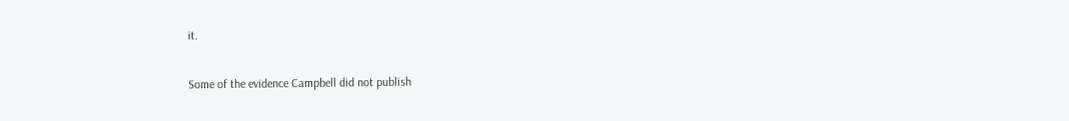it.

Some of the evidence Campbell did not publish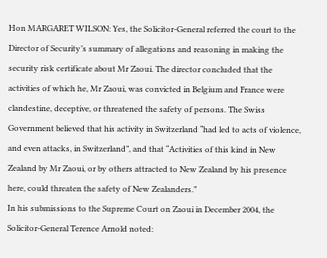Hon MARGARET WILSON: Yes, the Solicitor-General referred the court to the Director of Security’s summary of allegations and reasoning in making the security risk certificate about Mr Zaoui. The director concluded that the activities of which he, Mr Zaoui, was convicted in Belgium and France were clandestine, deceptive, or threatened the safety of persons. The Swiss Government believed that his activity in Switzerland “had led to acts of violence, and even attacks, in Switzerland”, and that “Activities of this kind in New Zealand by Mr Zaoui, or by others attracted to New Zealand by his presence here, could threaten the safety of New Zealanders.”
In his submissions to the Supreme Court on Zaoui in December 2004, the Solicitor-General Terence Arnold noted: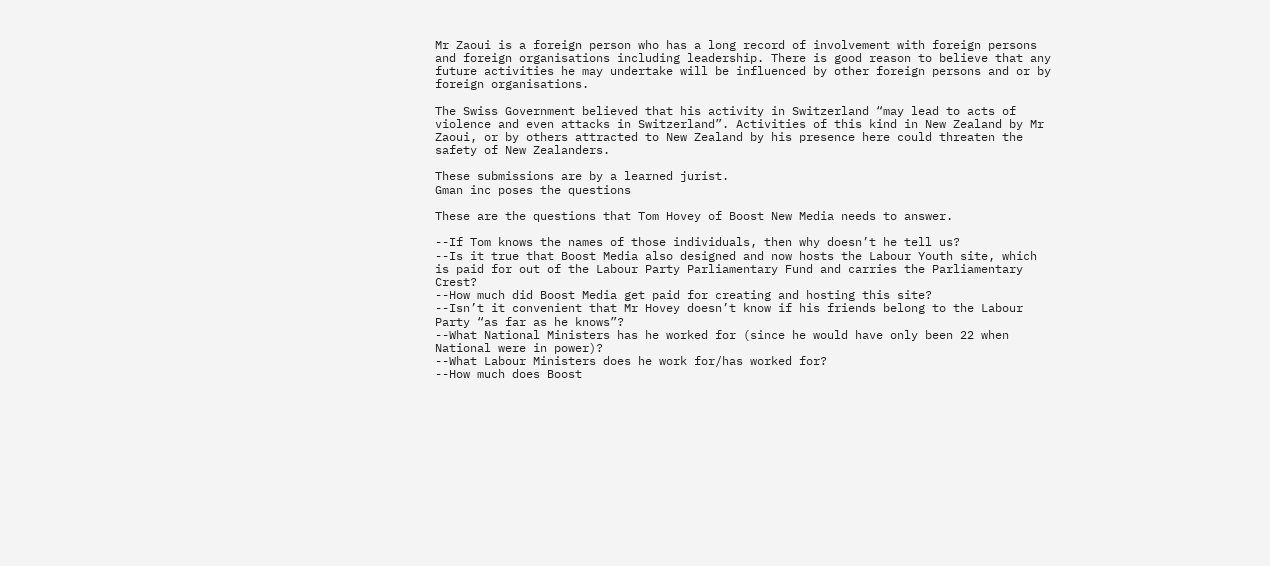Mr Zaoui is a foreign person who has a long record of involvement with foreign persons and foreign organisations including leadership. There is good reason to believe that any future activities he may undertake will be influenced by other foreign persons and or by foreign organisations.

The Swiss Government believed that his activity in Switzerland “may lead to acts of violence and even attacks in Switzerland”. Activities of this kind in New Zealand by Mr Zaoui, or by others attracted to New Zealand by his presence here could threaten the safety of New Zealanders.

These submissions are by a learned jurist.
Gman inc poses the questions

These are the questions that Tom Hovey of Boost New Media needs to answer.

--If Tom knows the names of those individuals, then why doesn’t he tell us?
--Is it true that Boost Media also designed and now hosts the Labour Youth site, which is paid for out of the Labour Party Parliamentary Fund and carries the Parliamentary Crest?
--How much did Boost Media get paid for creating and hosting this site?
--Isn’t it convenient that Mr Hovey doesn’t know if his friends belong to the Labour Party “as far as he knows”?
--What National Ministers has he worked for (since he would have only been 22 when National were in power)?
--What Labour Ministers does he work for/has worked for?
--How much does Boost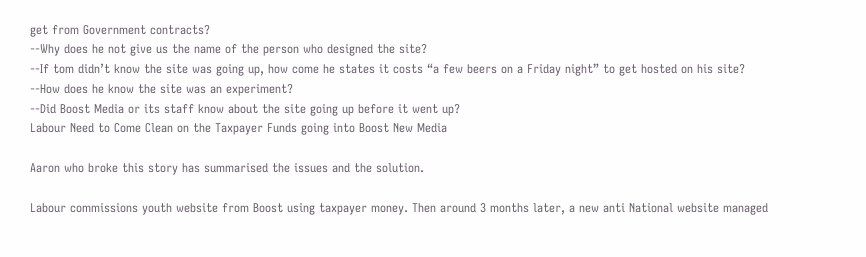get from Government contracts?
--Why does he not give us the name of the person who designed the site?
--If tom didn’t know the site was going up, how come he states it costs “a few beers on a Friday night” to get hosted on his site?
--How does he know the site was an experiment?
--Did Boost Media or its staff know about the site going up before it went up?
Labour Need to Come Clean on the Taxpayer Funds going into Boost New Media

Aaron who broke this story has summarised the issues and the solution.

Labour commissions youth website from Boost using taxpayer money. Then around 3 months later, a new anti National website managed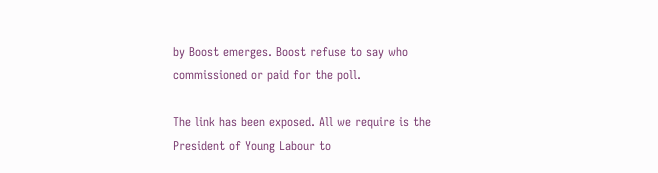by Boost emerges. Boost refuse to say who commissioned or paid for the poll.

The link has been exposed. All we require is the President of Young Labour to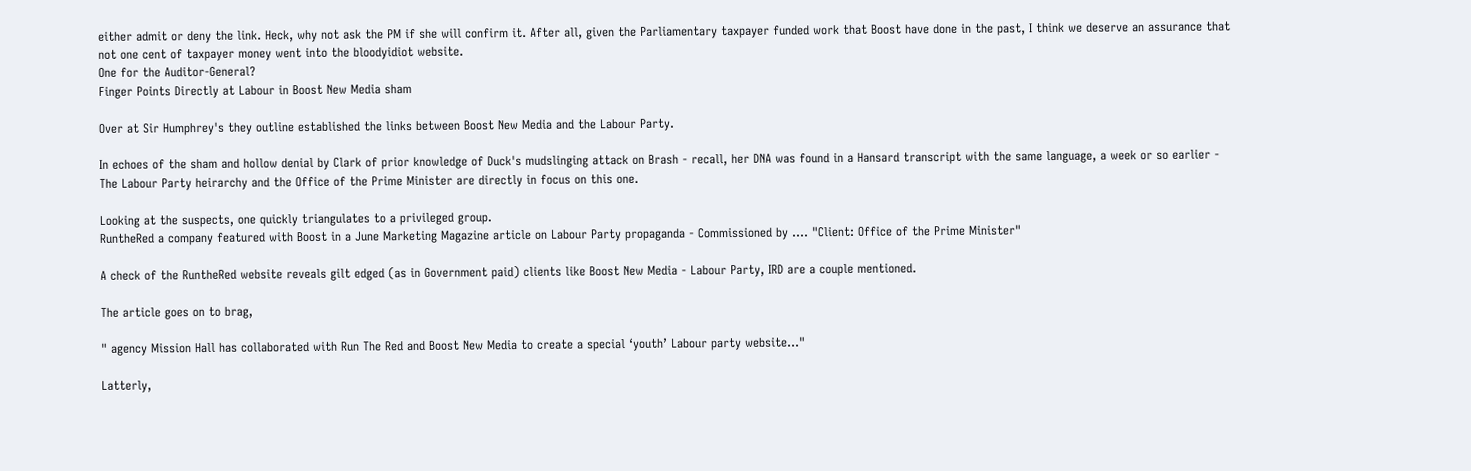either admit or deny the link. Heck, why not ask the PM if she will confirm it. After all, given the Parliamentary taxpayer funded work that Boost have done in the past, I think we deserve an assurance that not one cent of taxpayer money went into the bloodyidiot website.
One for the Auditor-General?
Finger Points Directly at Labour in Boost New Media sham

Over at Sir Humphrey's they outline established the links between Boost New Media and the Labour Party.

In echoes of the sham and hollow denial by Clark of prior knowledge of Duck's mudslinging attack on Brash - recall, her DNA was found in a Hansard transcript with the same language, a week or so earlier - The Labour Party heirarchy and the Office of the Prime Minister are directly in focus on this one.

Looking at the suspects, one quickly triangulates to a privileged group.
RuntheRed a company featured with Boost in a June Marketing Magazine article on Labour Party propaganda - Commissioned by .... "Client: Office of the Prime Minister"

A check of the RuntheRed website reveals gilt edged (as in Government paid) clients like Boost New Media - Labour Party, IRD are a couple mentioned.

The article goes on to brag,

" agency Mission Hall has collaborated with Run The Red and Boost New Media to create a special ‘youth’ Labour party website..."

Latterly,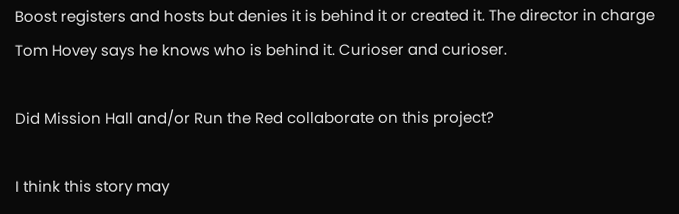Boost registers and hosts but denies it is behind it or created it. The director in charge Tom Hovey says he knows who is behind it. Curioser and curioser.

Did Mission Hall and/or Run the Red collaborate on this project?

I think this story may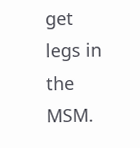get legs in the MSM.